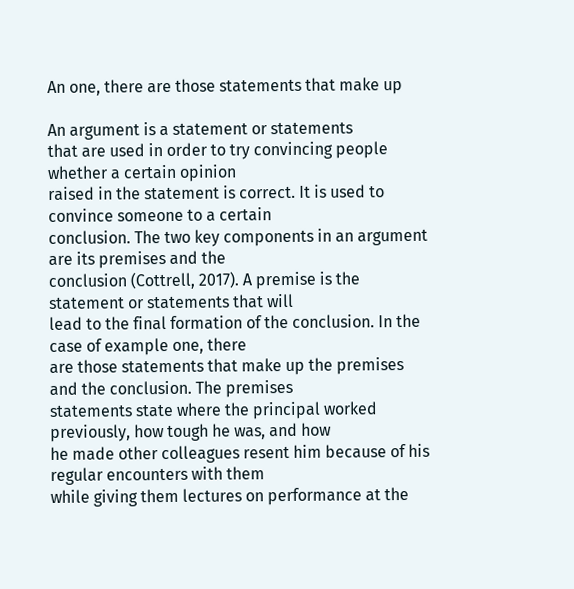An one, there are those statements that make up

An argument is a statement or statements
that are used in order to try convincing people whether a certain opinion
raised in the statement is correct. It is used to convince someone to a certain
conclusion. The two key components in an argument are its premises and the
conclusion (Cottrell, 2017). A premise is the statement or statements that will
lead to the final formation of the conclusion. In the case of example one, there
are those statements that make up the premises and the conclusion. The premises
statements state where the principal worked previously, how tough he was, and how
he made other colleagues resent him because of his regular encounters with them
while giving them lectures on performance at the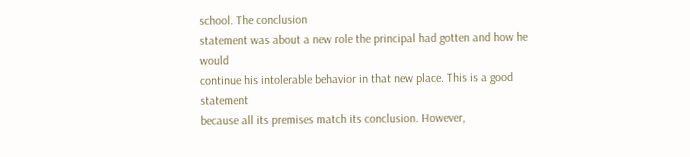school. The conclusion
statement was about a new role the principal had gotten and how he would
continue his intolerable behavior in that new place. This is a good statement
because all its premises match its conclusion. However,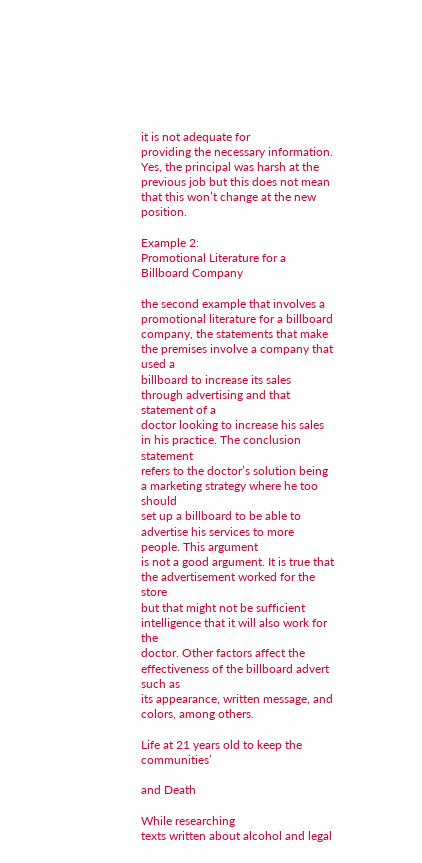it is not adequate for
providing the necessary information. Yes, the principal was harsh at the
previous job but this does not mean that this won’t change at the new position.

Example 2:
Promotional Literature for a Billboard Company

the second example that involves a promotional literature for a billboard
company, the statements that make the premises involve a company that used a
billboard to increase its sales through advertising and that statement of a
doctor looking to increase his sales in his practice. The conclusion statement
refers to the doctor’s solution being a marketing strategy where he too should
set up a billboard to be able to advertise his services to more people. This argument
is not a good argument. It is true that the advertisement worked for the store
but that might not be sufficient intelligence that it will also work for the
doctor. Other factors affect the effectiveness of the billboard advert such as
its appearance, written message, and colors, among others.

Life at 21 years old to keep the communities’

and Death

While researching
texts written about alcohol and legal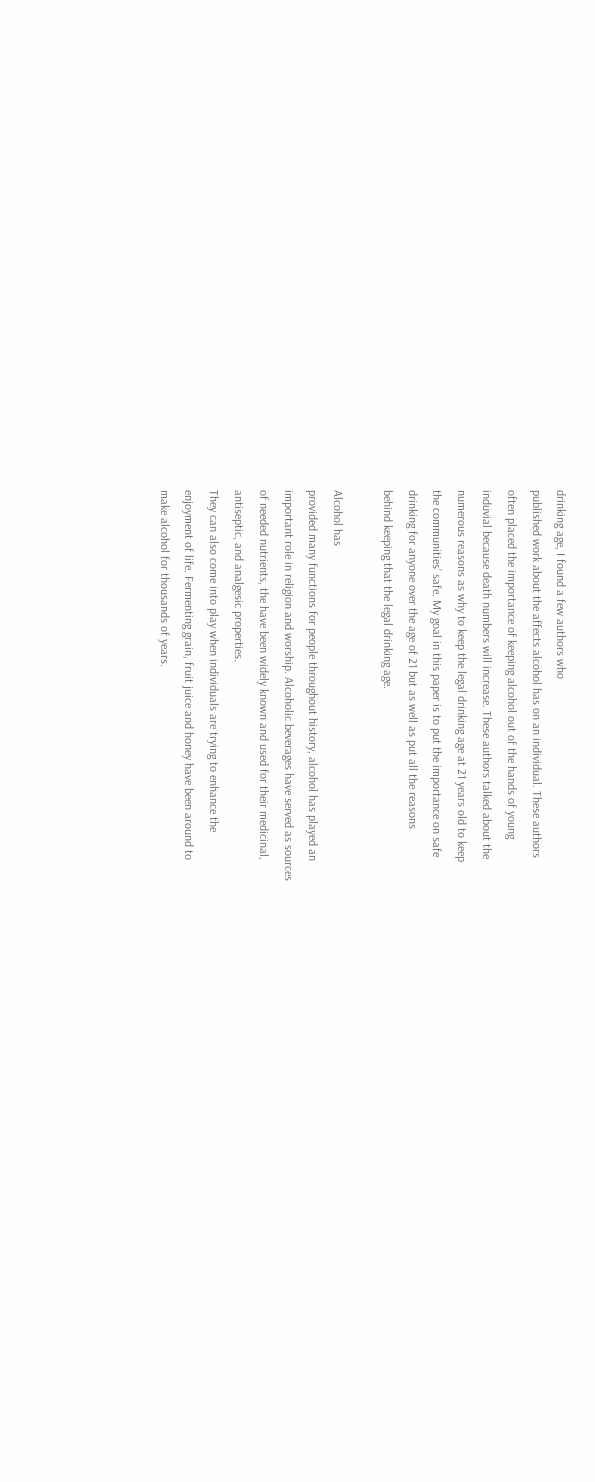drinking age, I found a few authors who
published work about the affects alcohol has on an individual. These authors
often placed the importance of keeping alcohol out of the hands of young
induvial because death numbers will increase. These authors talked about the
numerous reasons as why to keep the legal drinking age at 21 years old to keep
the communities’ safe. My goal in this paper is to put the importance on safe
drinking for anyone over the age of 21 but as well as put all the reasons
behind keeping that the legal drinking age.

Alcohol has
provided many functions for people throughout history, alcohol has played an
important role in religion and worship. Alcoholic beverages have served as sources
of needed nutrients, the have been widely known and used for their medicinal,
antiseptic, and analgesic properties.
They can also come into play when individuals are trying to enhance the
enjoyment of life. Fermenting grain, fruit juice and honey have been around to
make alcohol for thousands of years.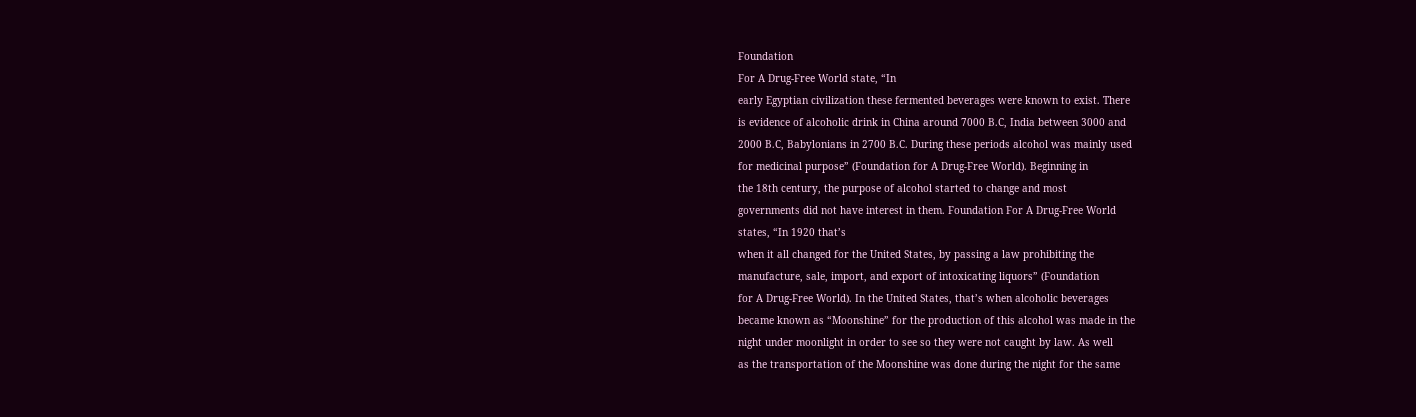Foundation
For A Drug-Free World state, “In
early Egyptian civilization these fermented beverages were known to exist. There
is evidence of alcoholic drink in China around 7000 B.C, India between 3000 and
2000 B.C, Babylonians in 2700 B.C. During these periods alcohol was mainly used
for medicinal purpose” (Foundation for A Drug-Free World). Beginning in
the 18th century, the purpose of alcohol started to change and most
governments did not have interest in them. Foundation For A Drug-Free World
states, “In 1920 that’s
when it all changed for the United States, by passing a law prohibiting the
manufacture, sale, import, and export of intoxicating liquors” (Foundation
for A Drug-Free World). In the United States, that’s when alcoholic beverages
became known as “Moonshine” for the production of this alcohol was made in the
night under moonlight in order to see so they were not caught by law. As well
as the transportation of the Moonshine was done during the night for the same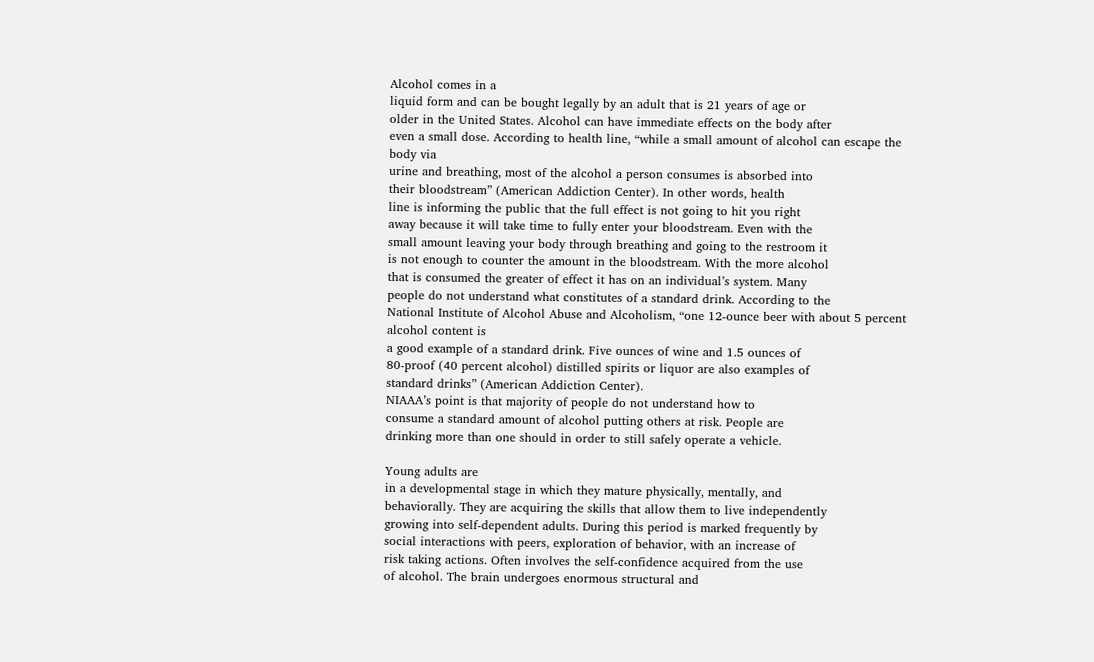Alcohol comes in a
liquid form and can be bought legally by an adult that is 21 years of age or
older in the United States. Alcohol can have immediate effects on the body after
even a small dose. According to health line, “while a small amount of alcohol can escape the body via
urine and breathing, most of the alcohol a person consumes is absorbed into
their bloodstream” (American Addiction Center). In other words, health
line is informing the public that the full effect is not going to hit you right
away because it will take time to fully enter your bloodstream. Even with the
small amount leaving your body through breathing and going to the restroom it
is not enough to counter the amount in the bloodstream. With the more alcohol
that is consumed the greater of effect it has on an individual’s system. Many
people do not understand what constitutes of a standard drink. According to the
National Institute of Alcohol Abuse and Alcoholism, “one 12-ounce beer with about 5 percent alcohol content is
a good example of a standard drink. Five ounces of wine and 1.5 ounces of
80-proof (40 percent alcohol) distilled spirits or liquor are also examples of
standard drinks” (American Addiction Center).
NIAAA’s point is that majority of people do not understand how to
consume a standard amount of alcohol putting others at risk. People are
drinking more than one should in order to still safely operate a vehicle.

Young adults are
in a developmental stage in which they mature physically, mentally, and
behaviorally. They are acquiring the skills that allow them to live independently
growing into self-dependent adults. During this period is marked frequently by
social interactions with peers, exploration of behavior, with an increase of
risk taking actions. Often involves the self-confidence acquired from the use
of alcohol. The brain undergoes enormous structural and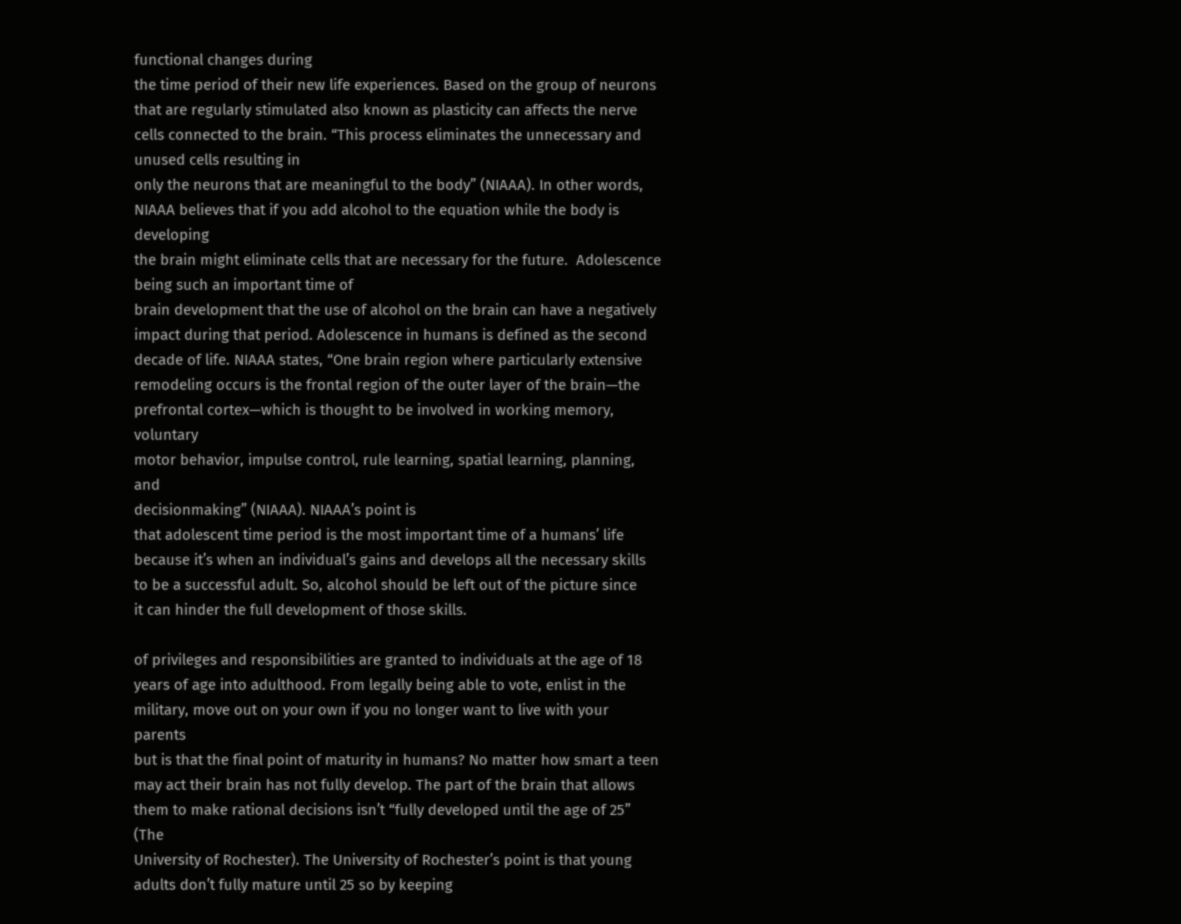functional changes during
the time period of their new life experiences. Based on the group of neurons
that are regularly stimulated also known as plasticity can affects the nerve
cells connected to the brain. “This process eliminates the unnecessary and unused cells resulting in
only the neurons that are meaningful to the body” (NIAAA). In other words,
NIAAA believes that if you add alcohol to the equation while the body is developing
the brain might eliminate cells that are necessary for the future.  Adolescence being such an important time of
brain development that the use of alcohol on the brain can have a negatively
impact during that period. Adolescence in humans is defined as the second
decade of life. NIAAA states, “One brain region where particularly extensive
remodeling occurs is the frontal region of the outer layer of the brain—the
prefrontal cortex—which is thought to be involved in working memory, voluntary
motor behavior, impulse control, rule learning, spatial learning, planning, and
decisionmaking” (NIAAA). NIAAA’s point is
that adolescent time period is the most important time of a humans’ life
because it’s when an individual’s gains and develops all the necessary skills
to be a successful adult. So, alcohol should be left out of the picture since
it can hinder the full development of those skills.

of privileges and responsibilities are granted to individuals at the age of 18
years of age into adulthood. From legally being able to vote, enlist in the
military, move out on your own if you no longer want to live with your parents
but is that the final point of maturity in humans? No matter how smart a teen
may act their brain has not fully develop. The part of the brain that allows
them to make rational decisions isn’t “fully developed until the age of 25” (The
University of Rochester). The University of Rochester’s point is that young
adults don’t fully mature until 25 so by keeping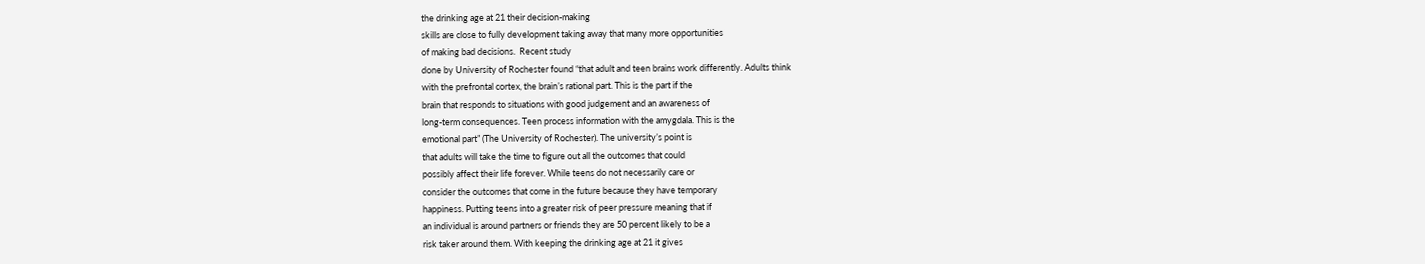the drinking age at 21 their decision-making
skills are close to fully development taking away that many more opportunities
of making bad decisions.  Recent study
done by University of Rochester found “that adult and teen brains work differently. Adults think
with the prefrontal cortex, the brain’s rational part. This is the part if the
brain that responds to situations with good judgement and an awareness of
long-term consequences. Teen process information with the amygdala. This is the
emotional part” (The University of Rochester). The university’s point is
that adults will take the time to figure out all the outcomes that could
possibly affect their life forever. While teens do not necessarily care or
consider the outcomes that come in the future because they have temporary
happiness. Putting teens into a greater risk of peer pressure meaning that if
an individual is around partners or friends they are 50 percent likely to be a
risk taker around them. With keeping the drinking age at 21 it gives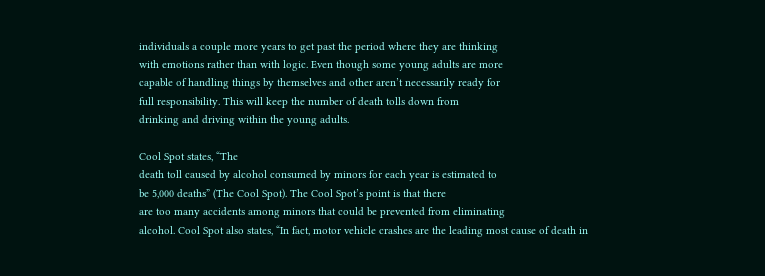individuals a couple more years to get past the period where they are thinking
with emotions rather than with logic. Even though some young adults are more
capable of handling things by themselves and other aren’t necessarily ready for
full responsibility. This will keep the number of death tolls down from
drinking and driving within the young adults.

Cool Spot states, “The
death toll caused by alcohol consumed by minors for each year is estimated to
be 5,000 deaths” (The Cool Spot). The Cool Spot’s point is that there
are too many accidents among minors that could be prevented from eliminating
alcohol. Cool Spot also states, “In fact, motor vehicle crashes are the leading most cause of death in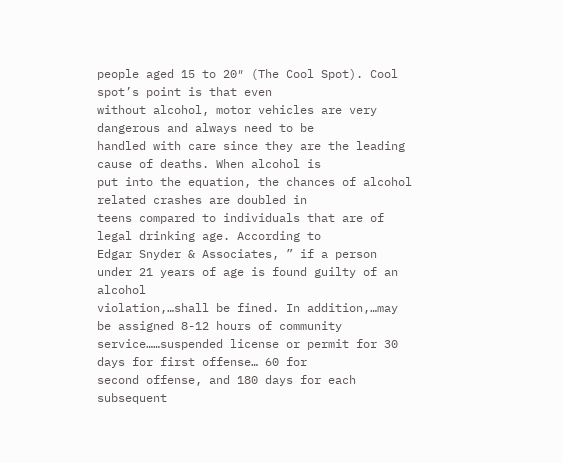people aged 15 to 20″ (The Cool Spot). Cool spot’s point is that even
without alcohol, motor vehicles are very dangerous and always need to be
handled with care since they are the leading cause of deaths. When alcohol is
put into the equation, the chances of alcohol related crashes are doubled in
teens compared to individuals that are of legal drinking age. According to
Edgar Snyder & Associates, ” if a person under 21 years of age is found guilty of an alcohol
violation,…shall be fined. In addition,…may be assigned 8-12 hours of community
service……suspended license or permit for 30 days for first offense… 60 for
second offense, and 180 days for each subsequent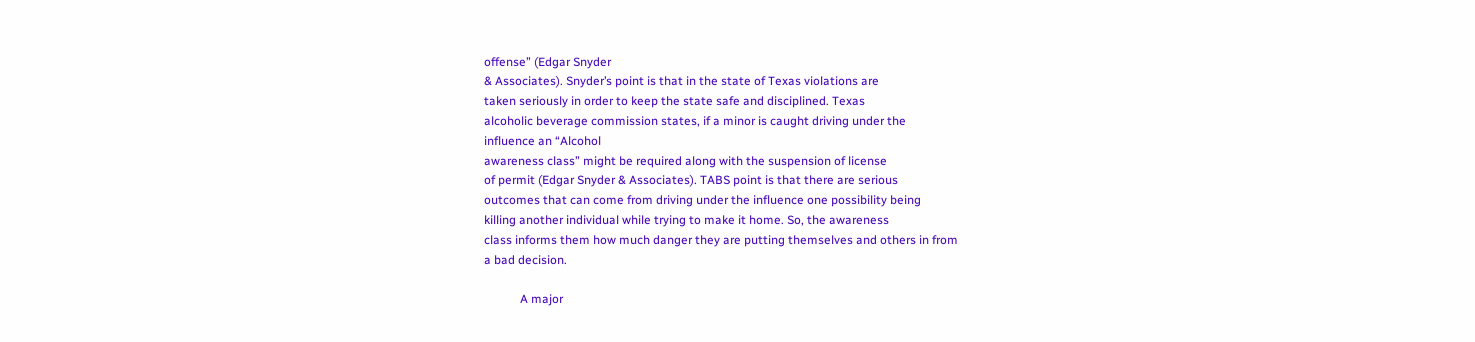offense” (Edgar Snyder
& Associates). Snyder’s point is that in the state of Texas violations are
taken seriously in order to keep the state safe and disciplined. Texas
alcoholic beverage commission states, if a minor is caught driving under the
influence an “Alcohol
awareness class” might be required along with the suspension of license
of permit (Edgar Snyder & Associates). TABS point is that there are serious
outcomes that can come from driving under the influence one possibility being
killing another individual while trying to make it home. So, the awareness
class informs them how much danger they are putting themselves and others in from
a bad decision.

            A major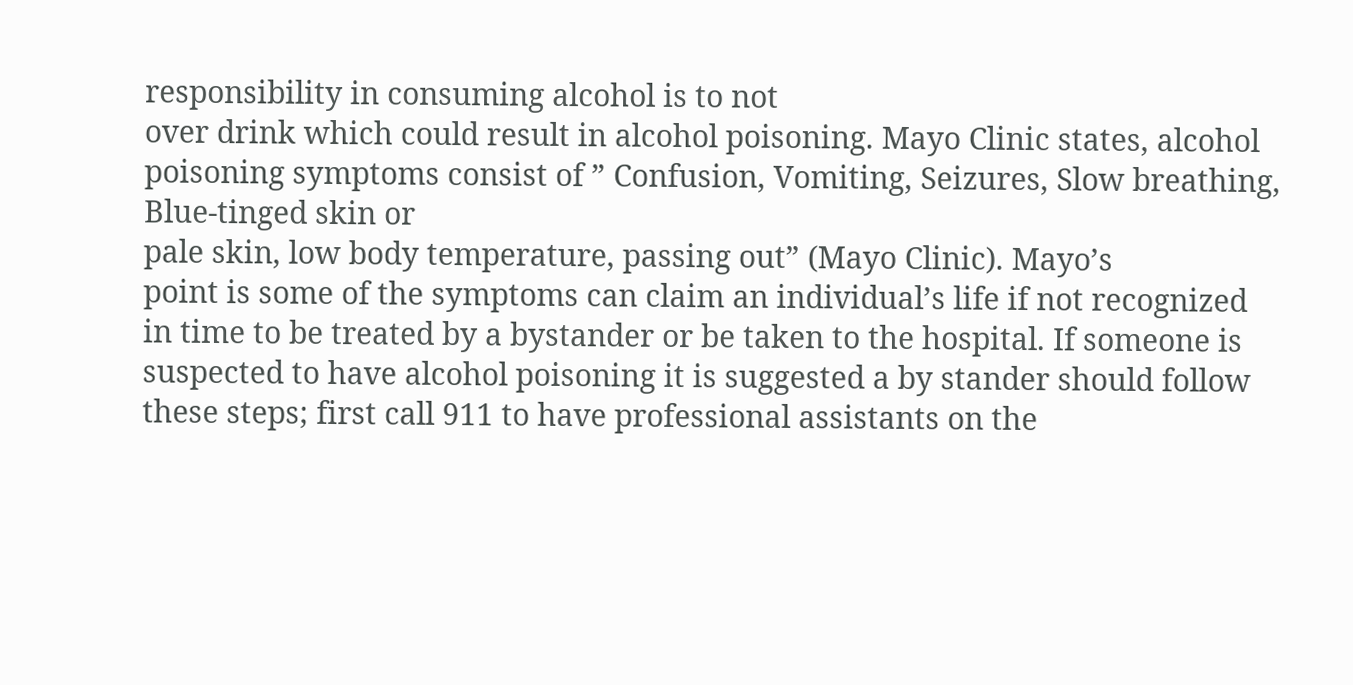responsibility in consuming alcohol is to not
over drink which could result in alcohol poisoning. Mayo Clinic states, alcohol
poisoning symptoms consist of ” Confusion, Vomiting, Seizures, Slow breathing, Blue-tinged skin or
pale skin, low body temperature, passing out” (Mayo Clinic). Mayo’s
point is some of the symptoms can claim an individual’s life if not recognized
in time to be treated by a bystander or be taken to the hospital. If someone is
suspected to have alcohol poisoning it is suggested a by stander should follow
these steps; first call 911 to have professional assistants on the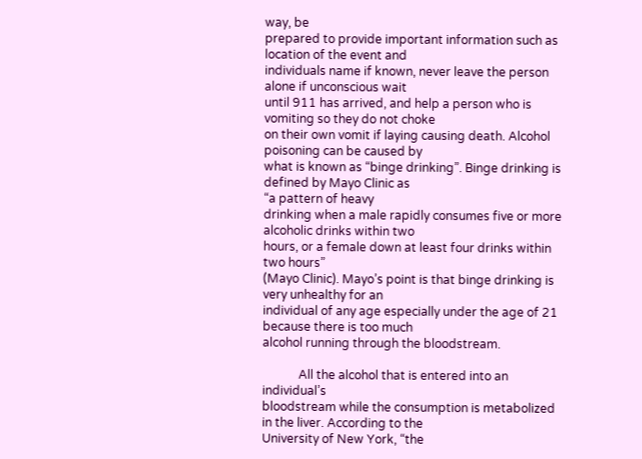way, be
prepared to provide important information such as location of the event and
individuals name if known, never leave the person alone if unconscious wait
until 911 has arrived, and help a person who is vomiting so they do not choke
on their own vomit if laying causing death. Alcohol poisoning can be caused by
what is known as “binge drinking”. Binge drinking is defined by Mayo Clinic as
“a pattern of heavy
drinking when a male rapidly consumes five or more alcoholic drinks within two
hours, or a female down at least four drinks within two hours”
(Mayo Clinic). Mayo’s point is that binge drinking is very unhealthy for an
individual of any age especially under the age of 21 because there is too much
alcohol running through the bloodstream.

            All the alcohol that is entered into an individual’s
bloodstream while the consumption is metabolized in the liver. According to the
University of New York, “the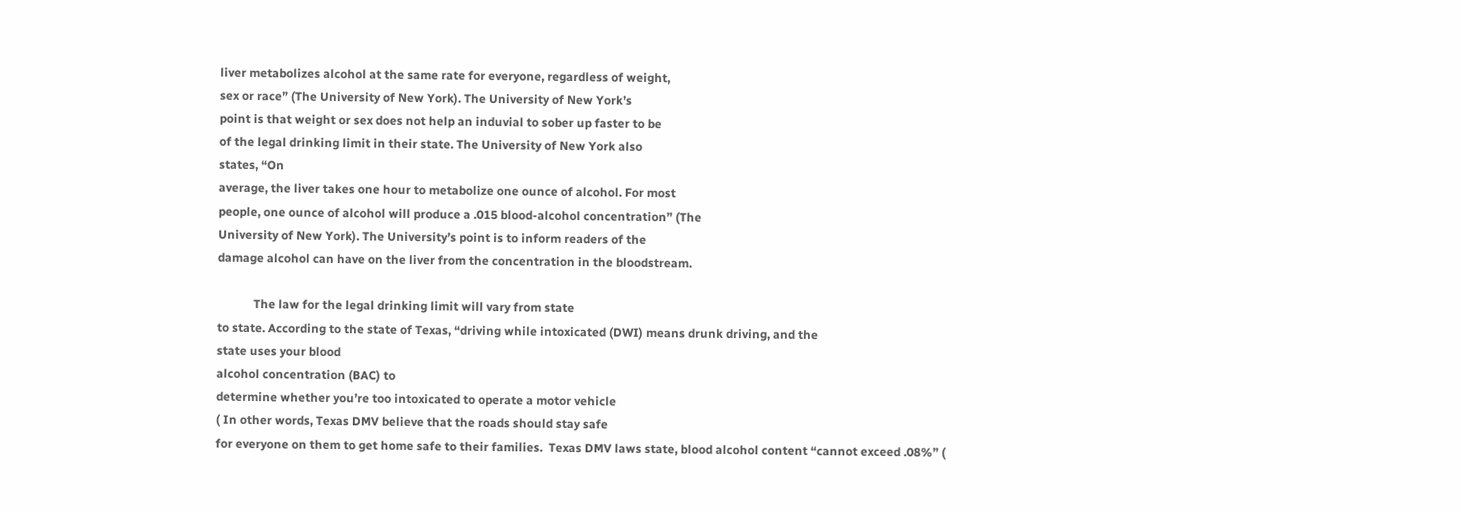liver metabolizes alcohol at the same rate for everyone, regardless of weight,
sex or race” (The University of New York). The University of New York’s
point is that weight or sex does not help an induvial to sober up faster to be
of the legal drinking limit in their state. The University of New York also
states, “On
average, the liver takes one hour to metabolize one ounce of alcohol. For most
people, one ounce of alcohol will produce a .015 blood-alcohol concentration” (The
University of New York). The University’s point is to inform readers of the
damage alcohol can have on the liver from the concentration in the bloodstream.

            The law for the legal drinking limit will vary from state
to state. According to the state of Texas, “driving while intoxicated (DWI) means drunk driving, and the
state uses your blood
alcohol concentration (BAC) to
determine whether you’re too intoxicated to operate a motor vehicle
( In other words, Texas DMV believe that the roads should stay safe
for everyone on them to get home safe to their families.  Texas DMV laws state, blood alcohol content “cannot exceed .08%” (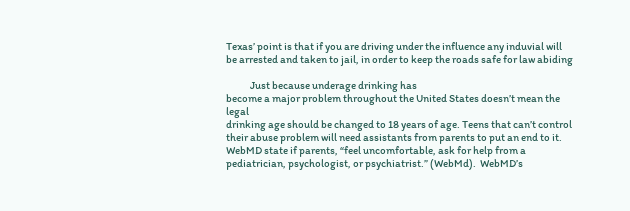Texas’ point is that if you are driving under the influence any induvial will
be arrested and taken to jail, in order to keep the roads safe for law abiding

            Just because underage drinking has
become a major problem throughout the United States doesn’t mean the legal
drinking age should be changed to 18 years of age. Teens that can’t control
their abuse problem will need assistants from parents to put an end to it.
WebMD state if parents, “feel uncomfortable, ask for help from a pediatrician, psychologist, or psychiatrist.” (WebMd).  WebMD’s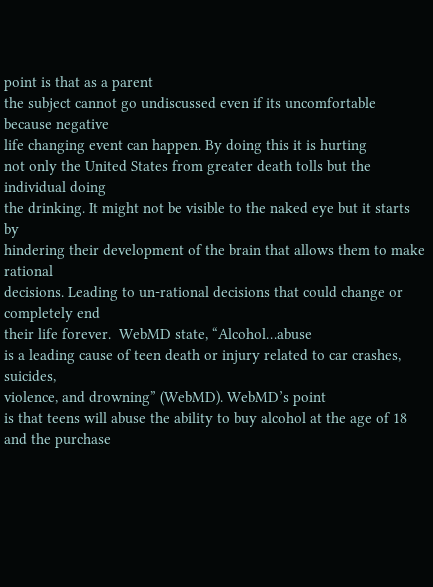point is that as a parent
the subject cannot go undiscussed even if its uncomfortable because negative
life changing event can happen. By doing this it is hurting
not only the United States from greater death tolls but the individual doing
the drinking. It might not be visible to the naked eye but it starts by
hindering their development of the brain that allows them to make rational
decisions. Leading to un-rational decisions that could change or completely end
their life forever.  WebMD state, “Alcohol…abuse
is a leading cause of teen death or injury related to car crashes, suicides,
violence, and drowning” (WebMD). WebMD’s point
is that teens will abuse the ability to buy alcohol at the age of 18 and the purchase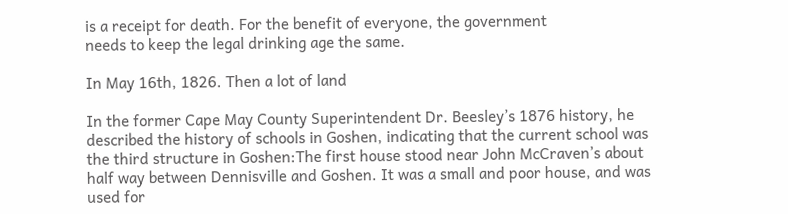is a receipt for death. For the benefit of everyone, the government
needs to keep the legal drinking age the same.

In May 16th, 1826. Then a lot of land

In the former Cape May County Superintendent Dr. Beesley’s 1876 history, he described the history of schools in Goshen, indicating that the current school was the third structure in Goshen:The first house stood near John McCraven’s about half way between Dennisville and Goshen. It was a small and poor house, and was used for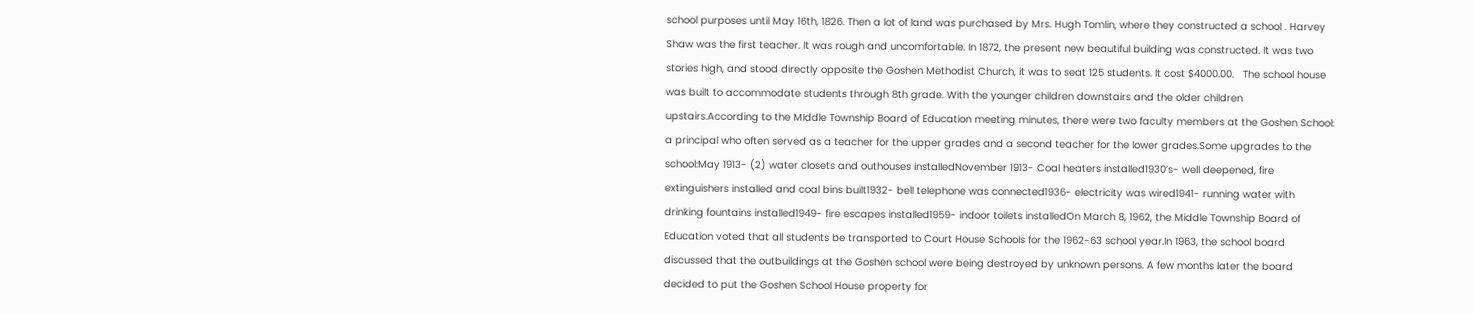school purposes until May 16th, 1826. Then a lot of land was purchased by Mrs. Hugh Tomlin, where they constructed a school . Harvey Shaw was the first teacher. It was rough and uncomfortable. In 1872, the present new beautiful building was constructed. It was two stories high, and stood directly opposite the Goshen Methodist Church, it was to seat 125 students. It cost $4000.00.   The school house was built to accommodate students through 8th grade. With the younger children downstairs and the older children upstairs.According to the MIddle Township Board of Education meeting minutes, there were two faculty members at the Goshen School: a principal who often served as a teacher for the upper grades and a second teacher for the lower grades.Some upgrades to the school:May 1913- (2) water closets and outhouses installedNovember 1913- Coal heaters installed1930’s- well deepened, fire extinguishers installed and coal bins built1932- bell telephone was connected1936- electricity was wired1941- running water with drinking fountains installed1949- fire escapes installed1959- indoor toilets installedOn March 8, 1962, the Middle Township Board of Education voted that all students be transported to Court House Schools for the 1962-63 school year.In 1963, the school board discussed that the outbuildings at the Goshen school were being destroyed by unknown persons. A few months later the board decided to put the Goshen School House property for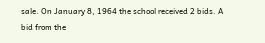sale. On January 8, 1964 the school received 2 bids. A bid from the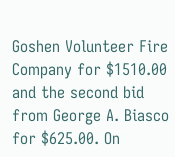Goshen Volunteer Fire Company for $1510.00 and the second bid from George A. Biasco for $625.00. On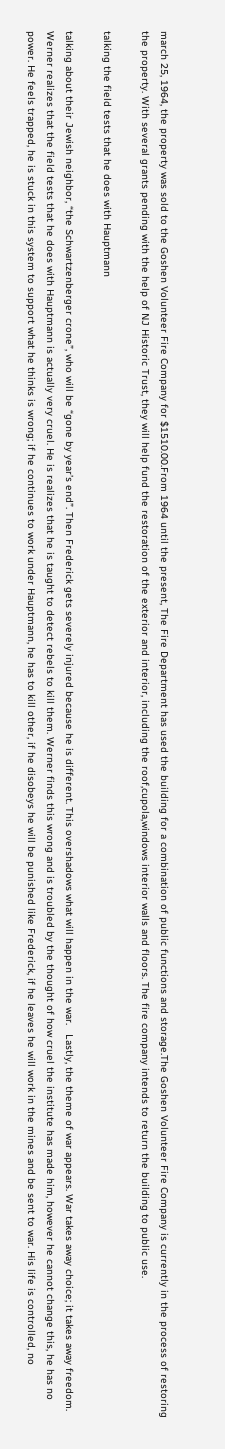march 25, 1964, the property was sold to the Goshen Volunteer Fire Company for $1510.00.From 1964 until the present, The Fire Department has used the building for a combination of public functions and storage.The Goshen Volunteer Fire Company is currently in the process of restoring the property. With several grants pending with the help of NJ Historic Trust, they will help fund the restoration of the exterior and interior, including the roof,cupola,windows interior walls and floors. The fire company intends to return the building to public use.

talking the field tests that he does with Hauptmann

talking about their Jewish neighbor, “the Schwartzenberger crone”, who will be “gone by year’s end”. Then Frederick gets severely injured because he is different. This overshadows what will happen in the war.   Lastly, the theme of war appears. War takes away choice; it takes away freedom. Werner realizes that the field tests that he does with Hauptmann is actually very cruel. He is realizes that he is taught to detect rebels to kill them. Werner finds this wrong and is troubled by the thought of how cruel the institute has made him, however he cannot change this, he has no power. He feels trapped, he is stuck in this system to support what he thinks is wrong; if he continues to work under Hauptmann, he has to kill other, if he disobeys he will be punished like Frederick, if he leaves he will work in the mines and be sent to war. His life is controlled, no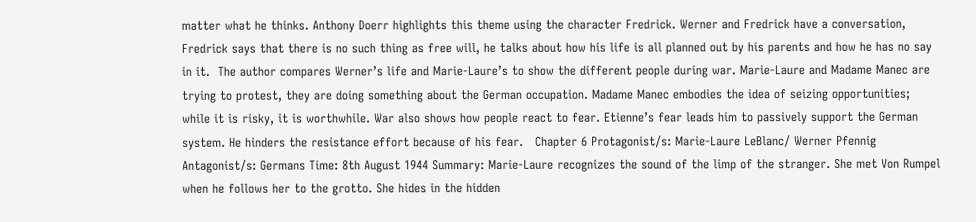matter what he thinks. Anthony Doerr highlights this theme using the character Fredrick. Werner and Fredrick have a conversation, Fredrick says that there is no such thing as free will, he talks about how his life is all planned out by his parents and how he has no say in it.  The author compares Werner’s life and Marie-Laure’s to show the different people during war. Marie-Laure and Madame Manec are trying to protest, they are doing something about the German occupation. Madame Manec embodies the idea of seizing opportunities; while it is risky, it is worthwhile. War also shows how people react to fear. Etienne’s fear leads him to passively support the German system. He hinders the resistance effort because of his fear.   Chapter 6 Protagonist/s: Marie-Laure LeBlanc/ Werner Pfennig Antagonist/s: Germans Time: 8th August 1944 Summary: Marie-Laure recognizes the sound of the limp of the stranger. She met Von Rumpel when he follows her to the grotto. She hides in the hidden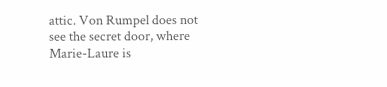attic. Von Rumpel does not see the secret door, where Marie-Laure is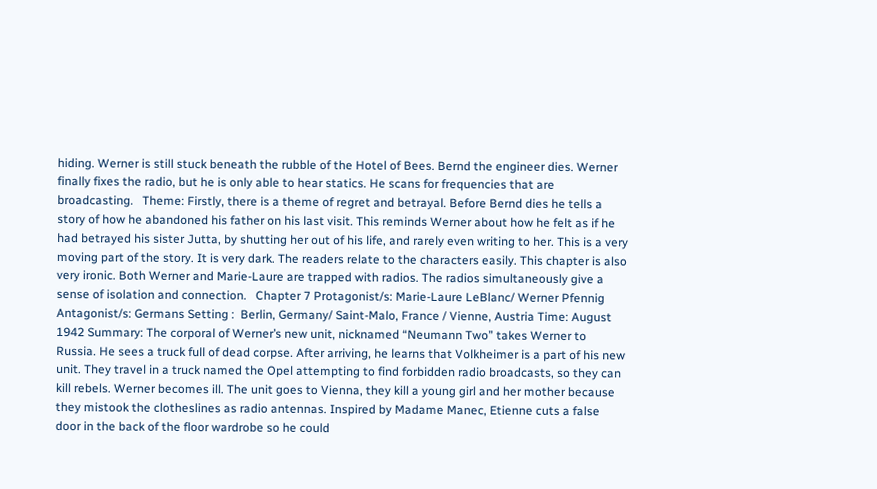hiding. Werner is still stuck beneath the rubble of the Hotel of Bees. Bernd the engineer dies. Werner finally fixes the radio, but he is only able to hear statics. He scans for frequencies that are broadcasting.   Theme: Firstly, there is a theme of regret and betrayal. Before Bernd dies he tells a story of how he abandoned his father on his last visit. This reminds Werner about how he felt as if he had betrayed his sister Jutta, by shutting her out of his life, and rarely even writing to her. This is a very moving part of the story. It is very dark. The readers relate to the characters easily. This chapter is also very ironic. Both Werner and Marie-Laure are trapped with radios. The radios simultaneously give a sense of isolation and connection.   Chapter 7 Protagonist/s: Marie-Laure LeBlanc/ Werner Pfennig Antagonist/s: Germans Setting :  Berlin, Germany/ Saint-Malo, France / Vienne, Austria Time: August 1942 Summary: The corporal of Werner’s new unit, nicknamed “Neumann Two” takes Werner to Russia. He sees a truck full of dead corpse. After arriving, he learns that Volkheimer is a part of his new unit. They travel in a truck named the Opel attempting to find forbidden radio broadcasts, so they can kill rebels. Werner becomes ill. The unit goes to Vienna, they kill a young girl and her mother because they mistook the clotheslines as radio antennas. Inspired by Madame Manec, Etienne cuts a false door in the back of the floor wardrobe so he could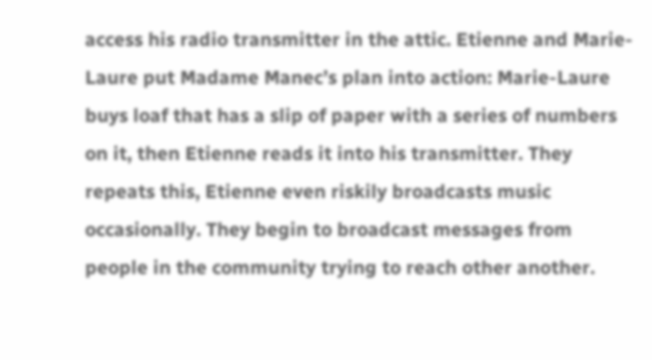access his radio transmitter in the attic. Etienne and Marie-Laure put Madame Manec’s plan into action: Marie-Laure buys loaf that has a slip of paper with a series of numbers on it, then Etienne reads it into his transmitter. They repeats this, Etienne even riskily broadcasts music occasionally. They begin to broadcast messages from people in the community trying to reach other another.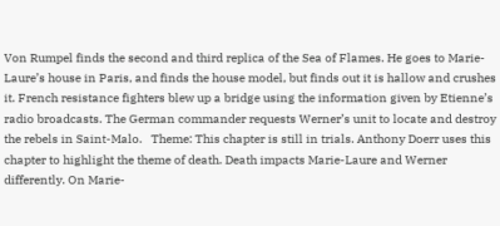Von Rumpel finds the second and third replica of the Sea of Flames. He goes to Marie-Laure’s house in Paris, and finds the house model, but finds out it is hallow and crushes it. French resistance fighters blew up a bridge using the information given by Etienne’s radio broadcasts. The German commander requests Werner’s unit to locate and destroy the rebels in Saint-Malo.   Theme: This chapter is still in trials. Anthony Doerr uses this chapter to highlight the theme of death. Death impacts Marie-Laure and Werner differently. On Marie-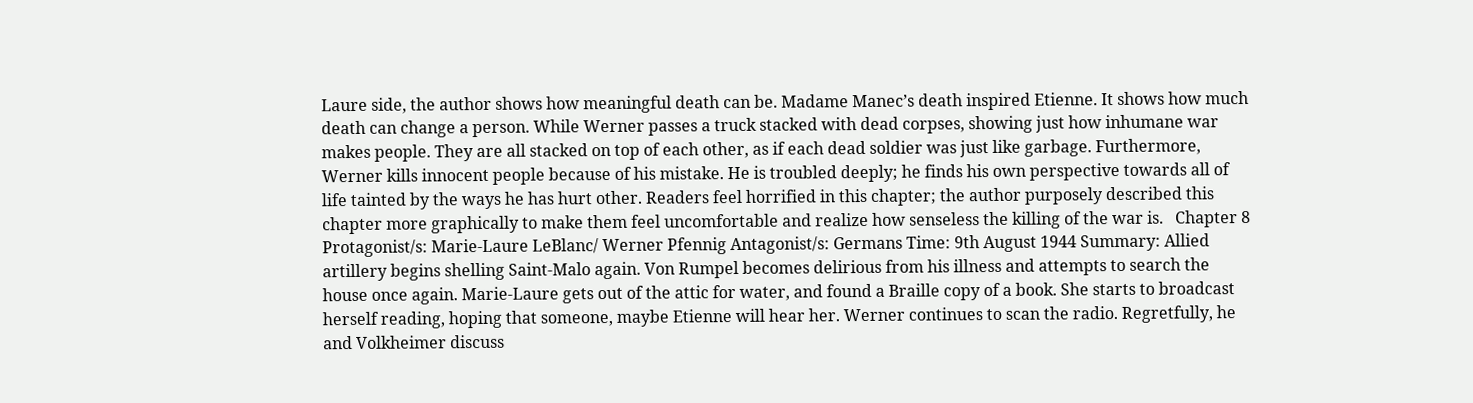Laure side, the author shows how meaningful death can be. Madame Manec’s death inspired Etienne. It shows how much death can change a person. While Werner passes a truck stacked with dead corpses, showing just how inhumane war makes people. They are all stacked on top of each other, as if each dead soldier was just like garbage. Furthermore, Werner kills innocent people because of his mistake. He is troubled deeply; he finds his own perspective towards all of life tainted by the ways he has hurt other. Readers feel horrified in this chapter; the author purposely described this chapter more graphically to make them feel uncomfortable and realize how senseless the killing of the war is.   Chapter 8 Protagonist/s: Marie-Laure LeBlanc/ Werner Pfennig Antagonist/s: Germans Time: 9th August 1944 Summary: Allied artillery begins shelling Saint-Malo again. Von Rumpel becomes delirious from his illness and attempts to search the house once again. Marie-Laure gets out of the attic for water, and found a Braille copy of a book. She starts to broadcast herself reading, hoping that someone, maybe Etienne will hear her. Werner continues to scan the radio. Regretfully, he and Volkheimer discuss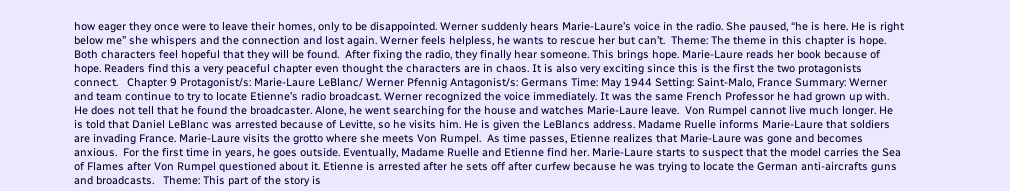how eager they once were to leave their homes, only to be disappointed. Werner suddenly hears Marie-Laure’s voice in the radio. She paused, “he is here. He is right below me” she whispers and the connection and lost again. Werner feels helpless, he wants to rescue her but can’t.  Theme: The theme in this chapter is hope. Both characters feel hopeful that they will be found.  After fixing the radio, they finally hear someone. This brings hope. Marie-Laure reads her book because of hope. Readers find this a very peaceful chapter even thought the characters are in chaos. It is also very exciting since this is the first the two protagonists connect.   Chapter 9 Protagonist/s: Marie-Laure LeBlanc/ Werner Pfennig Antagonist/s: Germans Time: May 1944 Setting: Saint-Malo, France Summary: Werner and team continue to try to locate Etienne’s radio broadcast. Werner recognized the voice immediately. It was the same French Professor he had grown up with. He does not tell that he found the broadcaster. Alone, he went searching for the house and watches Marie-Laure leave.  Von Rumpel cannot live much longer. He is told that Daniel LeBlanc was arrested because of Levitte, so he visits him. He is given the LeBlancs address. Madame Ruelle informs Marie-Laure that soldiers are invading France. Marie-Laure visits the grotto where she meets Von Rumpel.  As time passes, Etienne realizes that Marie-Laure was gone and becomes anxious.  For the first time in years, he goes outside. Eventually, Madame Ruelle and Etienne find her. Marie-Laure starts to suspect that the model carries the Sea of Flames after Von Rumpel questioned about it. Etienne is arrested after he sets off after curfew because he was trying to locate the German anti-aircrafts guns and broadcasts.   Theme: This part of the story is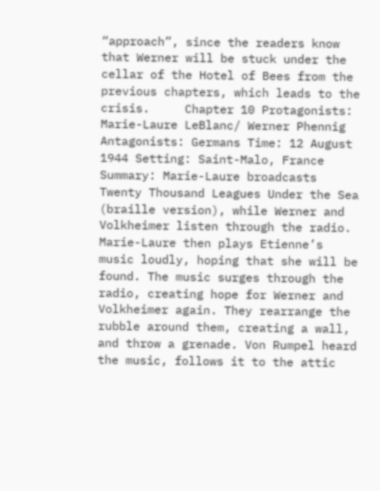“approach”, since the readers know that Werner will be stuck under the cellar of the Hotel of Bees from the previous chapters, which leads to the crisis.     Chapter 10 Protagonists: Marie-Laure LeBlanc/ Werner Phennig Antagonists: Germans Time: 12 August 1944 Setting: Saint-Malo, France Summary: Marie-Laure broadcasts Twenty Thousand Leagues Under the Sea (braille version), while Werner and Volkheimer listen through the radio. Marie-Laure then plays Etienne’s music loudly, hoping that she will be found. The music surges through the radio, creating hope for Werner and Volkheimer again. They rearrange the rubble around them, creating a wall, and throw a grenade. Von Rumpel heard the music, follows it to the attic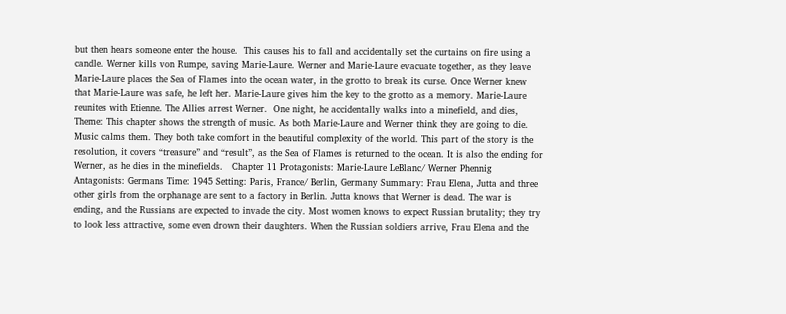but then hears someone enter the house.  This causes his to fall and accidentally set the curtains on fire using a candle. Werner kills von Rumpe, saving Marie-Laure. Werner and Marie-Laure evacuate together, as they leave Marie-Laure places the Sea of Flames into the ocean water, in the grotto to break its curse. Once Werner knew that Marie-Laure was safe, he left her. Marie-Laure gives him the key to the grotto as a memory. Marie-Laure reunites with Etienne. The Allies arrest Werner.  One night, he accidentally walks into a minefield, and dies, Theme: This chapter shows the strength of music. As both Marie-Laure and Werner think they are going to die. Music calms them. They both take comfort in the beautiful complexity of the world. This part of the story is the resolution, it covers “treasure” and “result”, as the Sea of Flames is returned to the ocean. It is also the ending for Werner, as he dies in the minefields.   Chapter 11 Protagonists: Marie-Laure LeBlanc/ Werner Phennig Antagonists: Germans Time: 1945 Setting: Paris, France/ Berlin, Germany Summary: Frau Elena, Jutta and three other girls from the orphanage are sent to a factory in Berlin. Jutta knows that Werner is dead. The war is ending, and the Russians are expected to invade the city. Most women knows to expect Russian brutality; they try to look less attractive, some even drown their daughters. When the Russian soldiers arrive, Frau Elena and the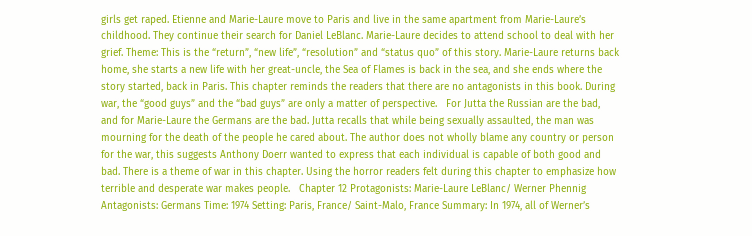girls get raped. Etienne and Marie-Laure move to Paris and live in the same apartment from Marie-Laure’s childhood. They continue their search for Daniel LeBlanc. Marie-Laure decides to attend school to deal with her grief. Theme: This is the “return”, “new life”, “resolution” and “status quo” of this story. Marie-Laure returns back home, she starts a new life with her great-uncle, the Sea of Flames is back in the sea, and she ends where the story started, back in Paris. This chapter reminds the readers that there are no antagonists in this book. During war, the “good guys” and the “bad guys” are only a matter of perspective.   For Jutta the Russian are the bad, and for Marie-Laure the Germans are the bad. Jutta recalls that while being sexually assaulted, the man was mourning for the death of the people he cared about. The author does not wholly blame any country or person for the war, this suggests Anthony Doerr wanted to express that each individual is capable of both good and bad. There is a theme of war in this chapter. Using the horror readers felt during this chapter to emphasize how terrible and desperate war makes people.   Chapter 12 Protagonists: Marie-Laure LeBlanc/ Werner Phennig Antagonists: Germans Time: 1974 Setting: Paris, France/ Saint-Malo, France Summary: In 1974, all of Werner’s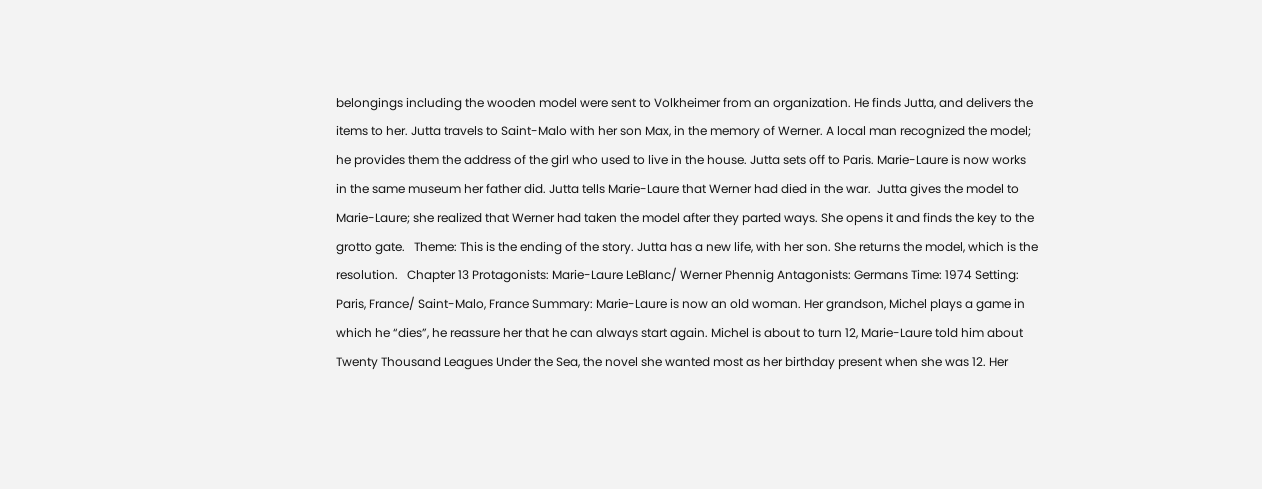belongings including the wooden model were sent to Volkheimer from an organization. He finds Jutta, and delivers the items to her. Jutta travels to Saint-Malo with her son Max, in the memory of Werner. A local man recognized the model; he provides them the address of the girl who used to live in the house. Jutta sets off to Paris. Marie-Laure is now works in the same museum her father did. Jutta tells Marie-Laure that Werner had died in the war.  Jutta gives the model to Marie-Laure; she realized that Werner had taken the model after they parted ways. She opens it and finds the key to the grotto gate.   Theme: This is the ending of the story. Jutta has a new life, with her son. She returns the model, which is the resolution.   Chapter 13 Protagonists: Marie-Laure LeBlanc/ Werner Phennig Antagonists: Germans Time: 1974 Setting: Paris, France/ Saint-Malo, France Summary: Marie-Laure is now an old woman. Her grandson, Michel plays a game in which he “dies”, he reassure her that he can always start again. Michel is about to turn 12, Marie-Laure told him about Twenty Thousand Leagues Under the Sea, the novel she wanted most as her birthday present when she was 12. Her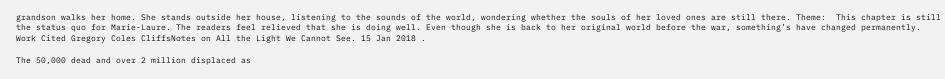grandson walks her home. She stands outside her house, listening to the sounds of the world, wondering whether the souls of her loved ones are still there. Theme:  This chapter is still the status quo for Marie-Laure. The readers feel relieved that she is doing well. Even though she is back to her original world before the war, something’s have changed permanently.     Work Cited Gregory Coles CliffsNotes on All the Light We Cannot See. 15 Jan 2018 .

The 50,000 dead and over 2 million displaced as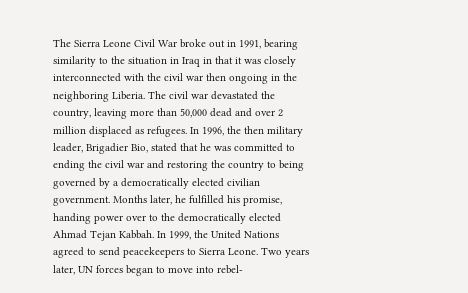The Sierra Leone Civil War broke out in 1991, bearing similarity to the situation in Iraq in that it was closely interconnected with the civil war then ongoing in the neighboring Liberia. The civil war devastated the country, leaving more than 50,000 dead and over 2 million displaced as refugees. In 1996, the then military leader, Brigadier Bio, stated that he was committed to ending the civil war and restoring the country to being governed by a democratically elected civilian government. Months later, he fulfilled his promise, handing power over to the democratically elected Ahmad Tejan Kabbah. In 1999, the United Nations agreed to send peacekeepers to Sierra Leone. Two years later, UN forces began to move into rebel-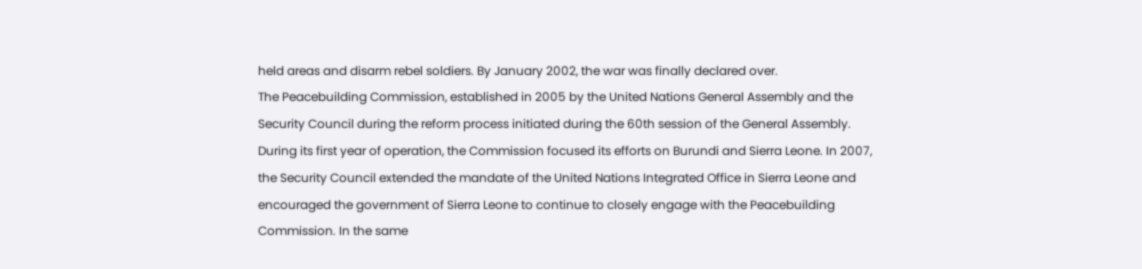held areas and disarm rebel soldiers. By January 2002, the war was finally declared over.
The Peacebuilding Commission, established in 2005 by the United Nations General Assembly and the Security Council during the reform process initiated during the 60th session of the General Assembly. During its first year of operation, the Commission focused its efforts on Burundi and Sierra Leone. In 2007, the Security Council extended the mandate of the United Nations Integrated Office in Sierra Leone and encouraged the government of Sierra Leone to continue to closely engage with the Peacebuilding Commission. In the same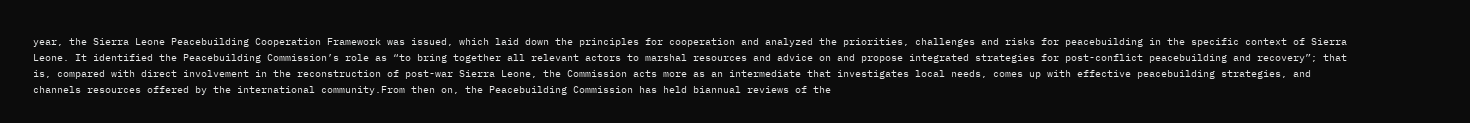year, the Sierra Leone Peacebuilding Cooperation Framework was issued, which laid down the principles for cooperation and analyzed the priorities, challenges and risks for peacebuilding in the specific context of Sierra Leone. It identified the Peacebuilding Commission’s role as “to bring together all relevant actors to marshal resources and advice on and propose integrated strategies for post-conflict peacebuilding and recovery”; that is, compared with direct involvement in the reconstruction of post-war Sierra Leone, the Commission acts more as an intermediate that investigates local needs, comes up with effective peacebuilding strategies, and channels resources offered by the international community.From then on, the Peacebuilding Commission has held biannual reviews of the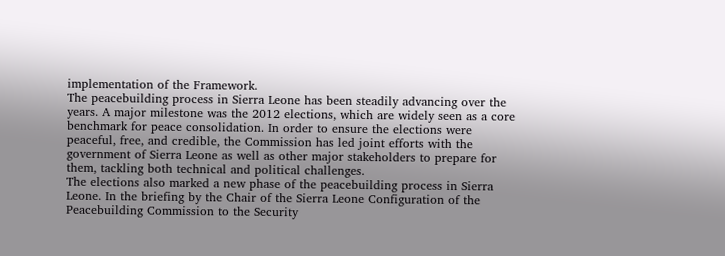implementation of the Framework.
The peacebuilding process in Sierra Leone has been steadily advancing over the years. A major milestone was the 2012 elections, which are widely seen as a core benchmark for peace consolidation. In order to ensure the elections were peaceful, free, and credible, the Commission has led joint efforts with the government of Sierra Leone as well as other major stakeholders to prepare for them, tackling both technical and political challenges.
The elections also marked a new phase of the peacebuilding process in Sierra Leone. In the briefing by the Chair of the Sierra Leone Configuration of the Peacebuilding Commission to the Security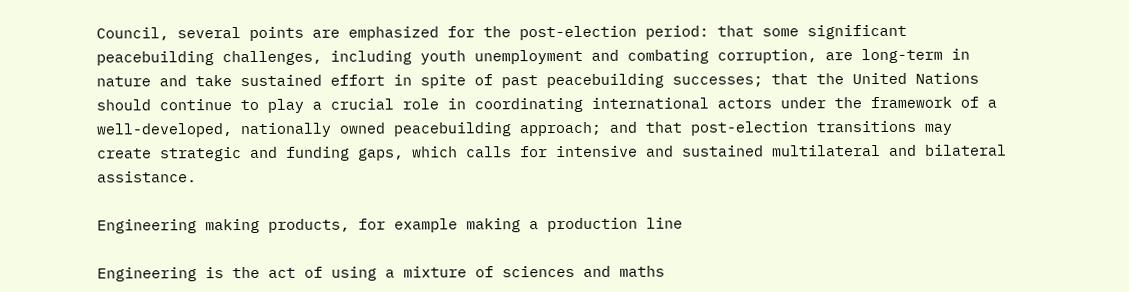Council, several points are emphasized for the post-election period: that some significant peacebuilding challenges, including youth unemployment and combating corruption, are long-term in nature and take sustained effort in spite of past peacebuilding successes; that the United Nations should continue to play a crucial role in coordinating international actors under the framework of a well-developed, nationally owned peacebuilding approach; and that post-election transitions may create strategic and funding gaps, which calls for intensive and sustained multilateral and bilateral assistance.

Engineering making products, for example making a production line

Engineering is the act of using a mixture of sciences and maths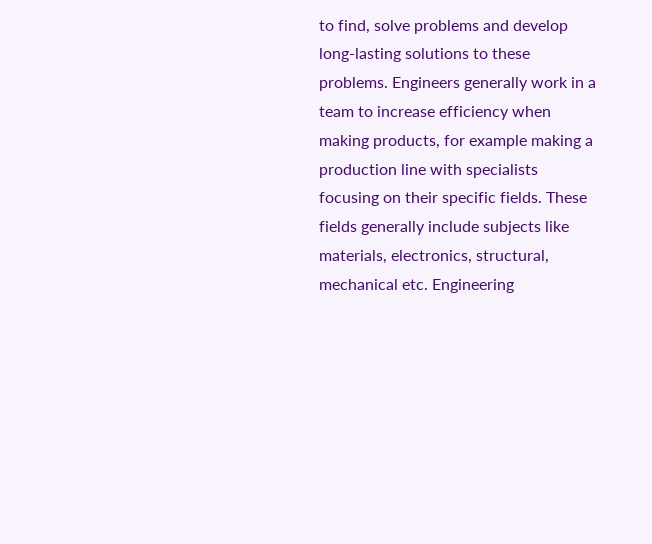to find, solve problems and develop long-lasting solutions to these problems. Engineers generally work in a team to increase efficiency when making products, for example making a production line with specialists focusing on their specific fields. These fields generally include subjects like materials, electronics, structural, mechanical etc. Engineering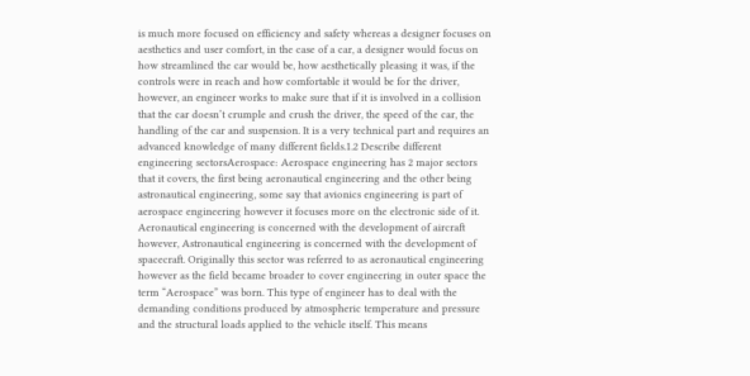is much more focused on efficiency and safety whereas a designer focuses on aesthetics and user comfort, in the case of a car, a designer would focus on how streamlined the car would be, how aesthetically pleasing it was, if the controls were in reach and how comfortable it would be for the driver, however, an engineer works to make sure that if it is involved in a collision that the car doesn’t crumple and crush the driver, the speed of the car, the handling of the car and suspension. It is a very technical part and requires an advanced knowledge of many different fields.1.2 Describe different engineering sectorsAerospace: Aerospace engineering has 2 major sectors that it covers, the first being aeronautical engineering and the other being astronautical engineering, some say that avionics engineering is part of aerospace engineering however it focuses more on the electronic side of it. Aeronautical engineering is concerned with the development of aircraft however, Astronautical engineering is concerned with the development of spacecraft. Originally this sector was referred to as aeronautical engineering however as the field became broader to cover engineering in outer space the term “Aerospace” was born. This type of engineer has to deal with the demanding conditions produced by atmospheric temperature and pressure and the structural loads applied to the vehicle itself. This means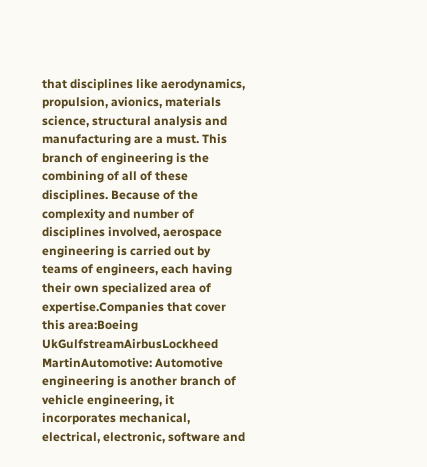that disciplines like aerodynamics, propulsion, avionics, materials science, structural analysis and manufacturing are a must. This branch of engineering is the combining of all of these disciplines. Because of the complexity and number of disciplines involved, aerospace engineering is carried out by teams of engineers, each having their own specialized area of expertise.Companies that cover this area:Boeing UkGulfstreamAirbusLockheed MartinAutomotive: Automotive engineering is another branch of vehicle engineering, it incorporates mechanical, electrical, electronic, software and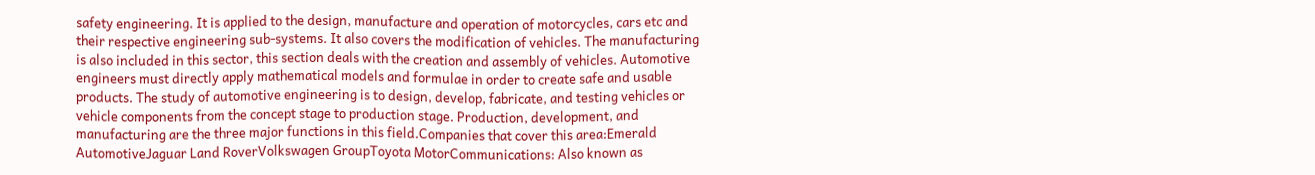safety engineering. It is applied to the design, manufacture and operation of motorcycles, cars etc and their respective engineering sub-systems. It also covers the modification of vehicles. The manufacturing is also included in this sector, this section deals with the creation and assembly of vehicles. Automotive engineers must directly apply mathematical models and formulae in order to create safe and usable products. The study of automotive engineering is to design, develop, fabricate, and testing vehicles or vehicle components from the concept stage to production stage. Production, development, and manufacturing are the three major functions in this field.Companies that cover this area:Emerald AutomotiveJaguar Land RoverVolkswagen GroupToyota MotorCommunications: Also known as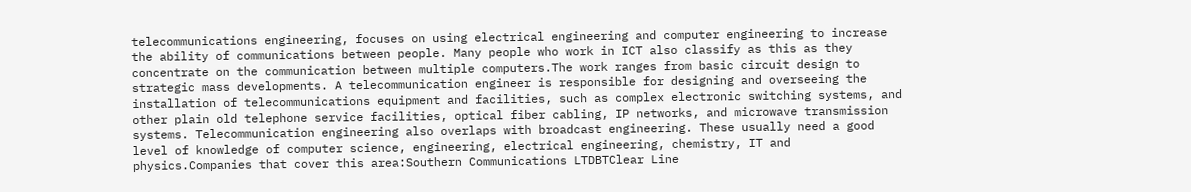telecommunications engineering, focuses on using electrical engineering and computer engineering to increase the ability of communications between people. Many people who work in ICT also classify as this as they concentrate on the communication between multiple computers.The work ranges from basic circuit design to strategic mass developments. A telecommunication engineer is responsible for designing and overseeing the installation of telecommunications equipment and facilities, such as complex electronic switching systems, and other plain old telephone service facilities, optical fiber cabling, IP networks, and microwave transmission systems. Telecommunication engineering also overlaps with broadcast engineering. These usually need a good level of knowledge of computer science, engineering, electrical engineering, chemistry, IT and physics.Companies that cover this area:Southern Communications LTDBTClear Line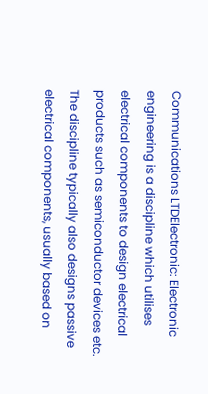Communications LTDElectronic: Electronic engineering is a discipline which utilises electrical components to design electrical products such as semiconductor devices etc.  The discipline typically also designs passive electrical components, usually based on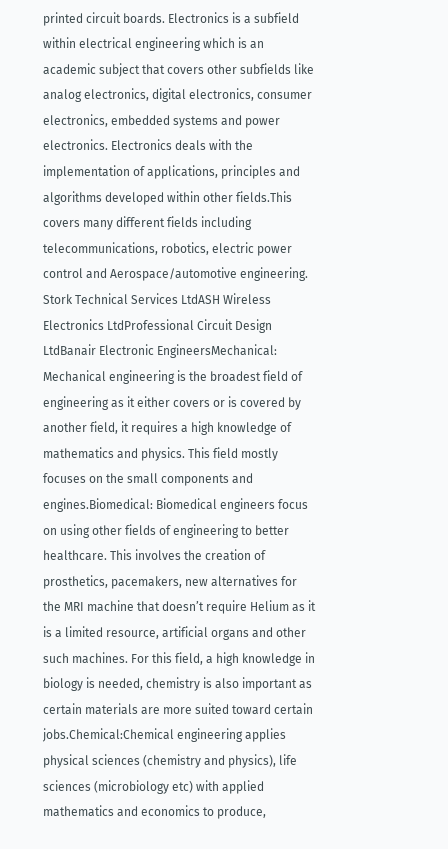printed circuit boards. Electronics is a subfield within electrical engineering which is an academic subject that covers other subfields like  analog electronics, digital electronics, consumer electronics, embedded systems and power electronics. Electronics deals with the implementation of applications, principles and algorithms developed within other fields.This covers many different fields including telecommunications, robotics, electric power control and Aerospace/automotive engineering. Stork Technical Services LtdASH Wireless Electronics LtdProfessional Circuit Design LtdBanair Electronic EngineersMechanical: Mechanical engineering is the broadest field of engineering as it either covers or is covered by another field, it requires a high knowledge of mathematics and physics. This field mostly focuses on the small components and engines.Biomedical: Biomedical engineers focus on using other fields of engineering to better healthcare. This involves the creation of prosthetics, pacemakers, new alternatives for the MRI machine that doesn’t require Helium as it is a limited resource, artificial organs and other such machines. For this field, a high knowledge in biology is needed, chemistry is also important as certain materials are more suited toward certain jobs.Chemical:Chemical engineering applies physical sciences (chemistry and physics), life sciences (microbiology etc) with applied mathematics and economics to produce,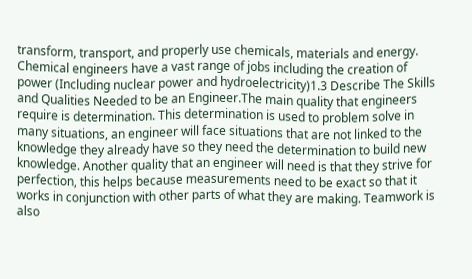transform, transport, and properly use chemicals, materials and energy. Chemical engineers have a vast range of jobs including the creation of power (Including nuclear power and hydroelectricity)1.3 Describe The Skills and Qualities Needed to be an Engineer.The main quality that engineers require is determination. This determination is used to problem solve in many situations, an engineer will face situations that are not linked to the knowledge they already have so they need the determination to build new knowledge. Another quality that an engineer will need is that they strive for perfection, this helps because measurements need to be exact so that it works in conjunction with other parts of what they are making. Teamwork is also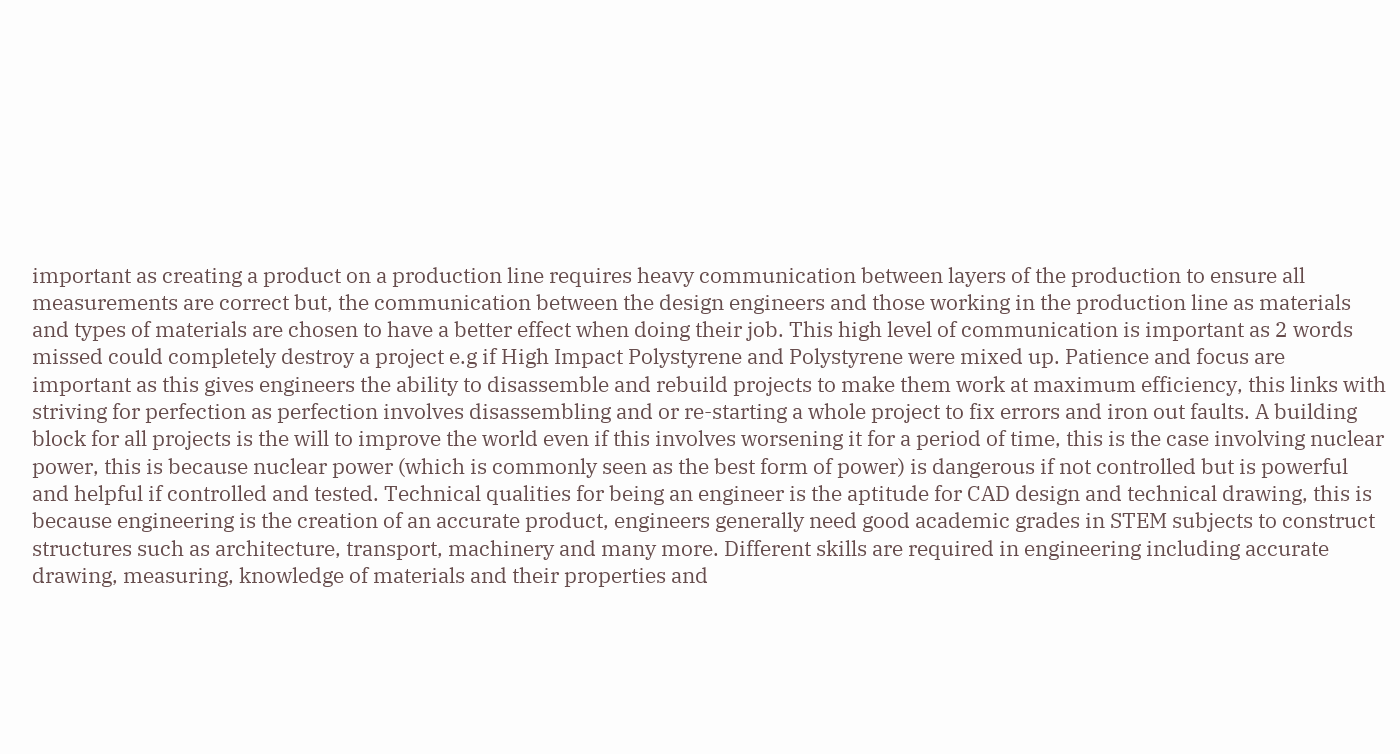important as creating a product on a production line requires heavy communication between layers of the production to ensure all measurements are correct but, the communication between the design engineers and those working in the production line as materials and types of materials are chosen to have a better effect when doing their job. This high level of communication is important as 2 words missed could completely destroy a project e.g if High Impact Polystyrene and Polystyrene were mixed up. Patience and focus are important as this gives engineers the ability to disassemble and rebuild projects to make them work at maximum efficiency, this links with striving for perfection as perfection involves disassembling and or re-starting a whole project to fix errors and iron out faults. A building block for all projects is the will to improve the world even if this involves worsening it for a period of time, this is the case involving nuclear power, this is because nuclear power (which is commonly seen as the best form of power) is dangerous if not controlled but is powerful and helpful if controlled and tested. Technical qualities for being an engineer is the aptitude for CAD design and technical drawing, this is because engineering is the creation of an accurate product, engineers generally need good academic grades in STEM subjects to construct structures such as architecture, transport, machinery and many more. Different skills are required in engineering including accurate drawing, measuring, knowledge of materials and their properties and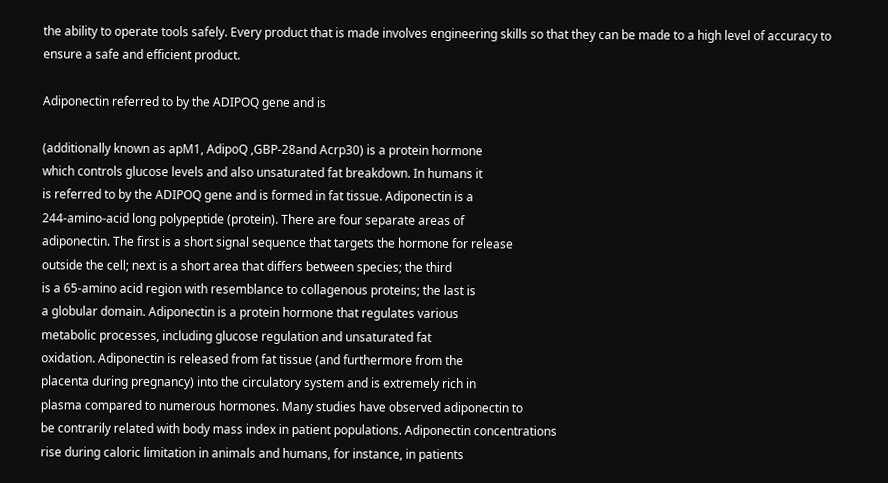the ability to operate tools safely. Every product that is made involves engineering skills so that they can be made to a high level of accuracy to ensure a safe and efficient product.

Adiponectin referred to by the ADIPOQ gene and is

(additionally known as apM1, AdipoQ ,GBP-28and Acrp30) is a protein hormone
which controls glucose levels and also unsaturated fat breakdown. In humans it
is referred to by the ADIPOQ gene and is formed in fat tissue. Adiponectin is a
244-amino-acid long polypeptide (protein). There are four separate areas of
adiponectin. The first is a short signal sequence that targets the hormone for release
outside the cell; next is a short area that differs between species; the third
is a 65-amino acid region with resemblance to collagenous proteins; the last is
a globular domain. Adiponectin is a protein hormone that regulates various
metabolic processes, including glucose regulation and unsaturated fat
oxidation. Adiponectin is released from fat tissue (and furthermore from the
placenta during pregnancy) into the circulatory system and is extremely rich in
plasma compared to numerous hormones. Many studies have observed adiponectin to
be contrarily related with body mass index in patient populations. Adiponectin concentrations
rise during caloric limitation in animals and humans, for instance, in patients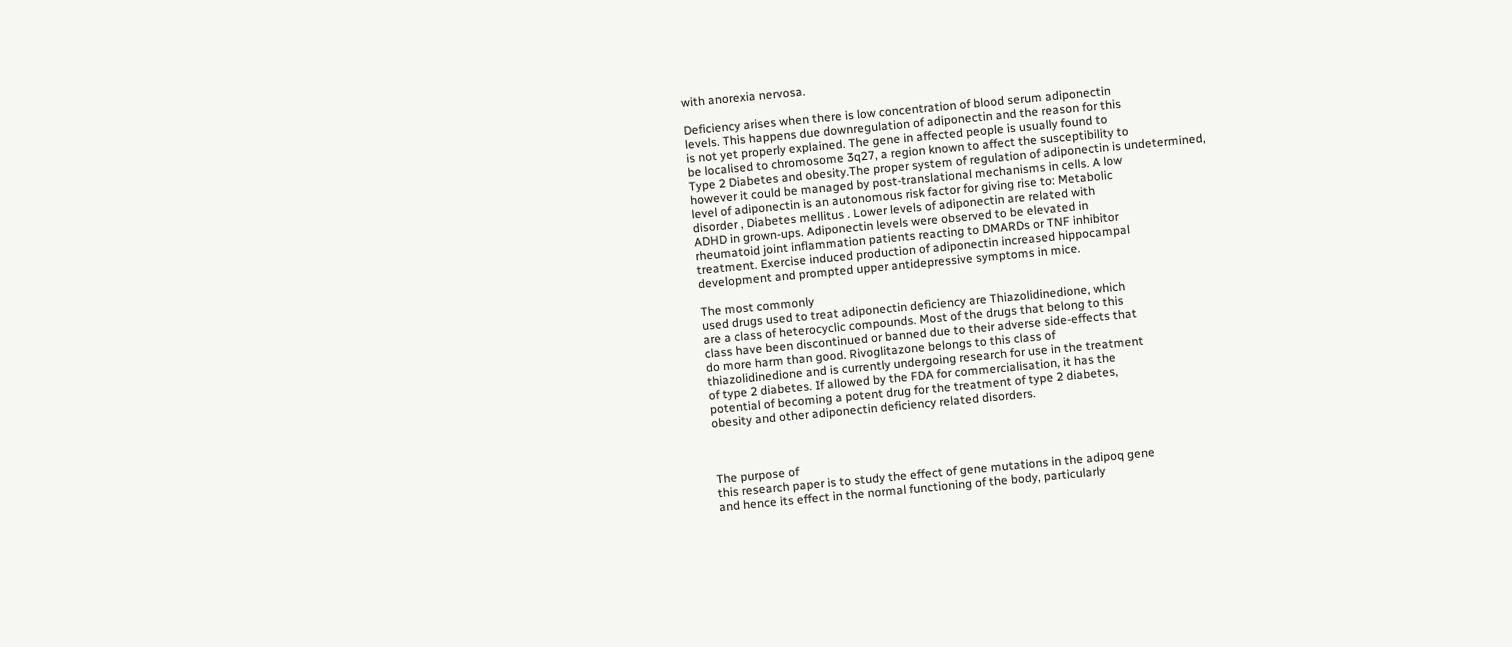with anorexia nervosa.

Deficiency arises when there is low concentration of blood serum adiponectin
levels. This happens due downregulation of adiponectin and the reason for this
is not yet properly explained. The gene in affected people is usually found to
be localised to chromosome 3q27, a region known to affect the susceptibility to
Type 2 Diabetes and obesity.The proper system of regulation of adiponectin is undetermined,
however it could be managed by post-translational mechanisms in cells. A low
level of adiponectin is an autonomous risk factor for giving rise to: Metabolic
disorder , Diabetes mellitus . Lower levels of adiponectin are related with
ADHD in grown-ups. Adiponectin levels were observed to be elevated in
rheumatoid joint inflammation patients reacting to DMARDs or TNF inhibitor
treatment. Exercise induced production of adiponectin increased hippocampal
development and prompted upper antidepressive symptoms in mice.

The most commonly
used drugs used to treat adiponectin deficiency are Thiazolidinedione, which
are a class of heterocyclic compounds. Most of the drugs that belong to this
class have been discontinued or banned due to their adverse side-effects that
do more harm than good. Rivoglitazone belongs to this class of
thiazolidinedione and is currently undergoing research for use in the treatment
of type 2 diabetes. If allowed by the FDA for commercialisation, it has the
potential of becoming a potent drug for the treatment of type 2 diabetes,
obesity and other adiponectin deficiency related disorders.



The purpose of
this research paper is to study the effect of gene mutations in the adipoq gene
and hence its effect in the normal functioning of the body, particularly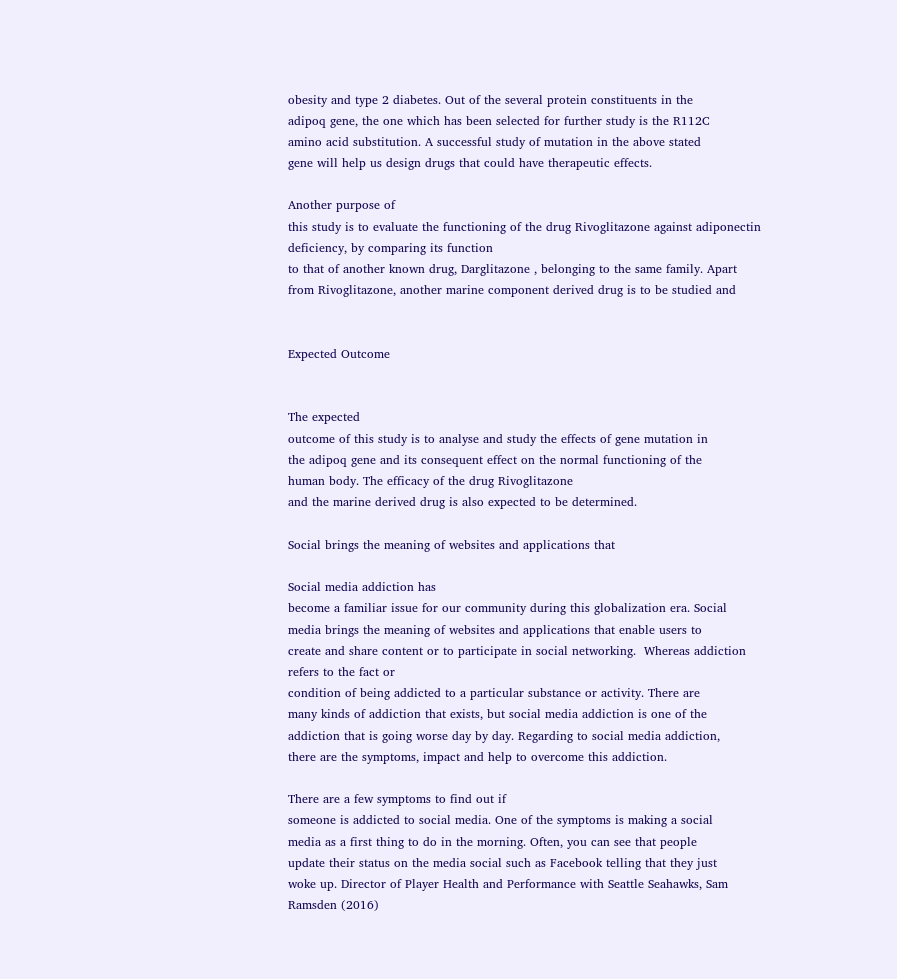obesity and type 2 diabetes. Out of the several protein constituents in the
adipoq gene, the one which has been selected for further study is the R112C
amino acid substitution. A successful study of mutation in the above stated
gene will help us design drugs that could have therapeutic effects.

Another purpose of
this study is to evaluate the functioning of the drug Rivoglitazone against adiponectin deficiency, by comparing its function
to that of another known drug, Darglitazone , belonging to the same family. Apart
from Rivoglitazone, another marine component derived drug is to be studied and


Expected Outcome


The expected
outcome of this study is to analyse and study the effects of gene mutation in
the adipoq gene and its consequent effect on the normal functioning of the
human body. The efficacy of the drug Rivoglitazone
and the marine derived drug is also expected to be determined.

Social brings the meaning of websites and applications that

Social media addiction has
become a familiar issue for our community during this globalization era. Social
media brings the meaning of websites and applications that enable users to
create and share content or to participate in social networking.  Whereas addiction refers to the fact or
condition of being addicted to a particular substance or activity. There are
many kinds of addiction that exists, but social media addiction is one of the
addiction that is going worse day by day. Regarding to social media addiction,
there are the symptoms, impact and help to overcome this addiction.

There are a few symptoms to find out if
someone is addicted to social media. One of the symptoms is making a social
media as a first thing to do in the morning. Often, you can see that people
update their status on the media social such as Facebook telling that they just
woke up. Director of Player Health and Performance with Seattle Seahawks, Sam
Ramsden (2016)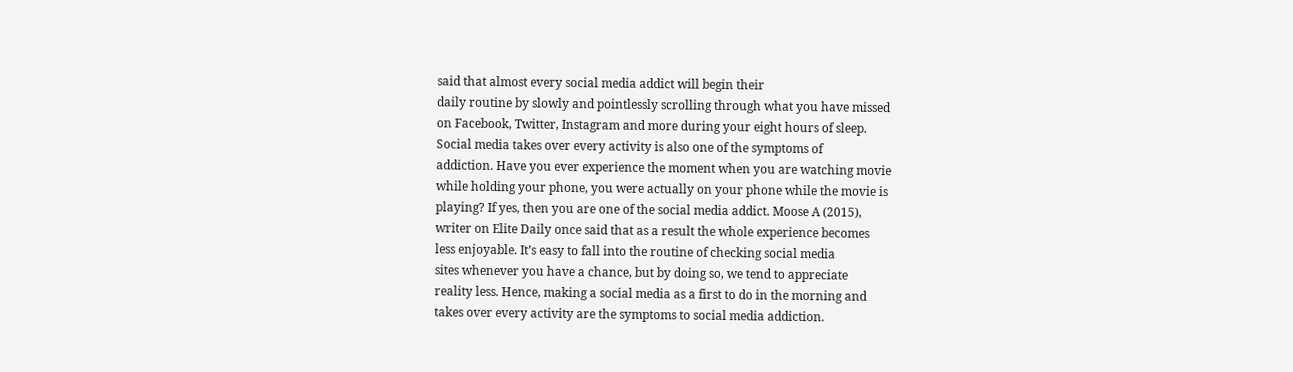said that almost every social media addict will begin their
daily routine by slowly and pointlessly scrolling through what you have missed
on Facebook, Twitter, Instagram and more during your eight hours of sleep.
Social media takes over every activity is also one of the symptoms of
addiction. Have you ever experience the moment when you are watching movie
while holding your phone, you were actually on your phone while the movie is
playing? If yes, then you are one of the social media addict. Moose A (2015),
writer on Elite Daily once said that as a result the whole experience becomes
less enjoyable. It’s easy to fall into the routine of checking social media
sites whenever you have a chance, but by doing so, we tend to appreciate
reality less. Hence, making a social media as a first to do in the morning and
takes over every activity are the symptoms to social media addiction.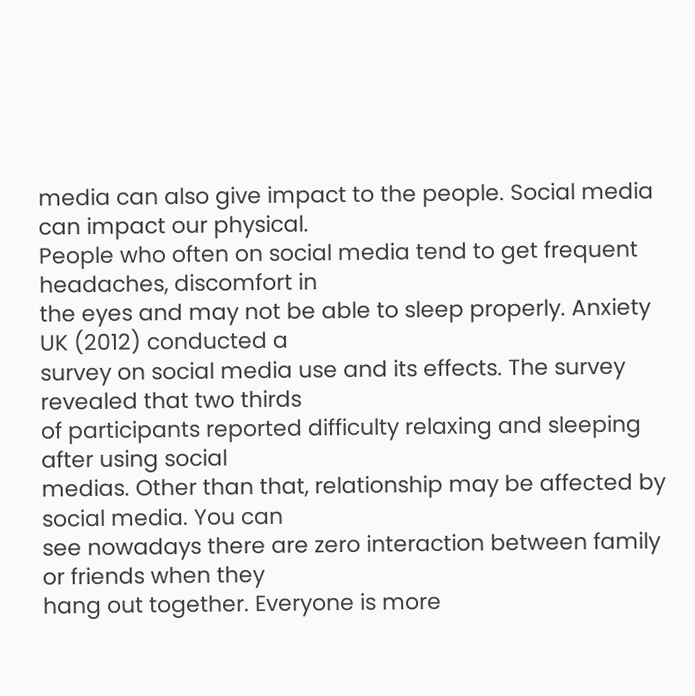media can also give impact to the people. Social media can impact our physical.
People who often on social media tend to get frequent headaches, discomfort in
the eyes and may not be able to sleep properly. Anxiety UK (2012) conducted a
survey on social media use and its effects. The survey revealed that two thirds
of participants reported difficulty relaxing and sleeping after using social
medias. Other than that, relationship may be affected by social media. You can
see nowadays there are zero interaction between family or friends when they
hang out together. Everyone is more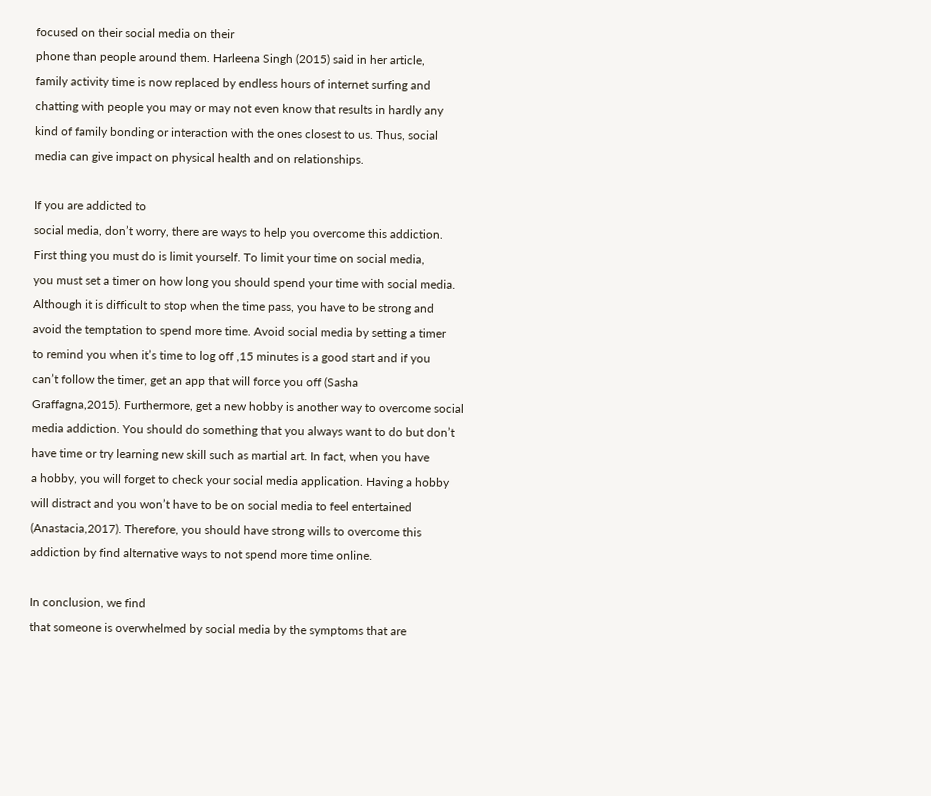focused on their social media on their
phone than people around them. Harleena Singh (2015) said in her article,
family activity time is now replaced by endless hours of internet surfing and
chatting with people you may or may not even know that results in hardly any
kind of family bonding or interaction with the ones closest to us. Thus, social
media can give impact on physical health and on relationships.

If you are addicted to
social media, don’t worry, there are ways to help you overcome this addiction.
First thing you must do is limit yourself. To limit your time on social media,
you must set a timer on how long you should spend your time with social media.
Although it is difficult to stop when the time pass, you have to be strong and
avoid the temptation to spend more time. Avoid social media by setting a timer
to remind you when it’s time to log off ,15 minutes is a good start and if you
can’t follow the timer, get an app that will force you off (Sasha
Graffagna,2015). Furthermore, get a new hobby is another way to overcome social
media addiction. You should do something that you always want to do but don’t
have time or try learning new skill such as martial art. In fact, when you have
a hobby, you will forget to check your social media application. Having a hobby
will distract and you won’t have to be on social media to feel entertained
(Anastacia,2017). Therefore, you should have strong wills to overcome this
addiction by find alternative ways to not spend more time online.

In conclusion, we find
that someone is overwhelmed by social media by the symptoms that are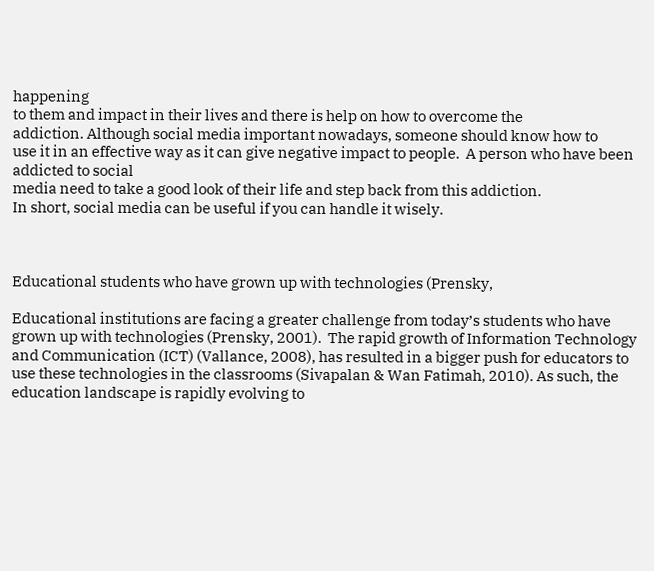happening
to them and impact in their lives and there is help on how to overcome the
addiction. Although social media important nowadays, someone should know how to
use it in an effective way as it can give negative impact to people.  A person who have been addicted to social
media need to take a good look of their life and step back from this addiction.
In short, social media can be useful if you can handle it wisely.



Educational students who have grown up with technologies (Prensky,

Educational institutions are facing a greater challenge from today’s students who have grown up with technologies (Prensky, 2001).  The rapid growth of Information Technology and Communication (ICT) (Vallance, 2008), has resulted in a bigger push for educators to use these technologies in the classrooms (Sivapalan & Wan Fatimah, 2010). As such, the education landscape is rapidly evolving to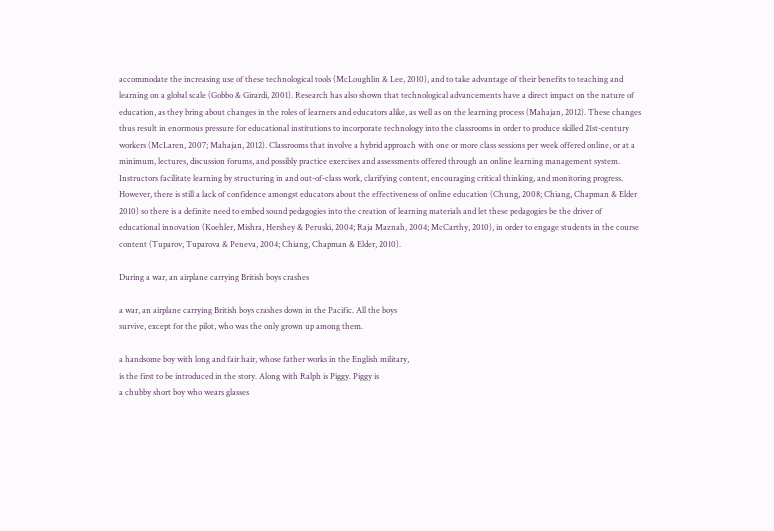accommodate the increasing use of these technological tools (McLoughlin & Lee, 2010), and to take advantage of their benefits to teaching and learning on a global scale (Gobbo & Girardi, 2001). Research has also shown that technological advancements have a direct impact on the nature of education, as they bring about changes in the roles of learners and educators alike, as well as on the learning process (Mahajan, 2012). These changes thus result in enormous pressure for educational institutions to incorporate technology into the classrooms in order to produce skilled 21st-century workers (McLaren, 2007; Mahajan, 2012). Classrooms that involve a hybrid approach with one or more class sessions per week offered online, or at a minimum, lectures, discussion forums, and possibly practice exercises and assessments offered through an online learning management system. Instructors facilitate learning by structuring in and out-of-class work, clarifying content, encouraging critical thinking, and monitoring progress. However, there is still a lack of confidence amongst educators about the effectiveness of online education (Chung, 2008; Chiang, Chapman & Elder 2010) so there is a definite need to embed sound pedagogies into the creation of learning materials and let these pedagogies be the driver of educational innovation (Koehler, Mishra, Hershey & Peruski, 2004; Raja Maznah, 2004; McCarthy, 2010), in order to engage students in the course content (Tuparov, Tuparova & Peneva, 2004; Chiang, Chapman & Elder, 2010).

During a war, an airplane carrying British boys crashes

a war, an airplane carrying British boys crashes down in the Pacific. All the boys
survive, except for the pilot, who was the only grown up among them.

a handsome boy with long and fair hair, whose father works in the English military,
is the first to be introduced in the story. Along with Ralph is Piggy. Piggy is
a chubby short boy who wears glasses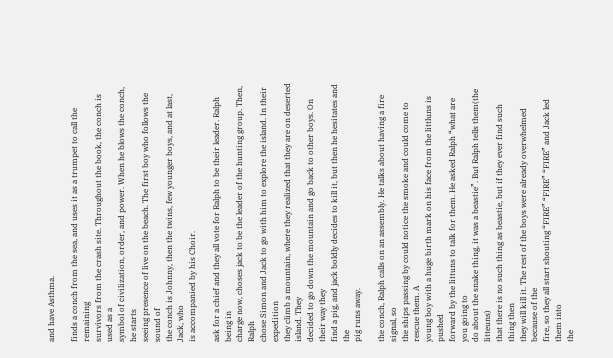and have Asthma.

finds a conch from the sea, and uses it as a trumpet to call the remaining
survivors from the crash site. Throughout the book, the conch is used as a
symbol of civilization, order, and power. When he blows the conch, he starts
seeing presence of live on the beach. The first boy who follows the sound of
the conch is Johnny, then the twins, few younger boys, and at last, Jack, who
is accompanied by his Choir.

ask for a chief and they all vote for Ralph to be their leader. Ralph being in
charge now, choses jack to be the leader of the hunting group. Then, Ralph
chose Simon and Jack to go with him to explore the island. In their expedition
they climb a mountain, where they realized that they are on deserted island. They
decided to go down the mountain and go back to other boys. On their way they
find a pig, and jack boldly decides to kill it, but then he hesitates and the
pig runs away.

the conch, Ralph calls on an assembly. He talks about having a fire signal, so
the ships passing by could notice the smoke and could come to rescue them. A
young boy with a huge birth mark on his face from the littluns is pushed
forward by the littuns to talk for them. He asked Ralph “what are you going to
do about the snake thing, it was a beastie”. But Ralph tells them(the litteuns)
that there is no such thing as beastie, but if they ever find such thing then
they will kill it. The rest of the boys were already overwhelmed because of the
fire, so they all start shouting “FIRE” “FIRE” “FIRE” and Jack led them into
the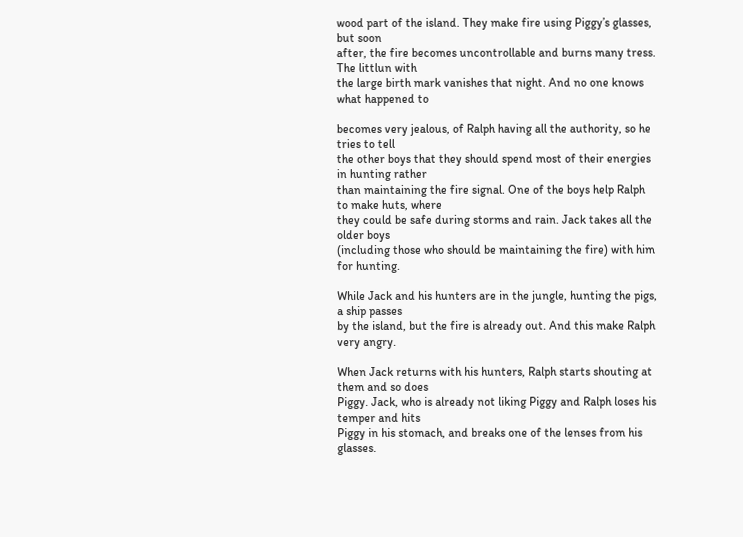wood part of the island. They make fire using Piggy’s glasses, but soon
after, the fire becomes uncontrollable and burns many tress. The littlun with
the large birth mark vanishes that night. And no one knows what happened to

becomes very jealous, of Ralph having all the authority, so he tries to tell
the other boys that they should spend most of their energies in hunting rather
than maintaining the fire signal. One of the boys help Ralph to make huts, where
they could be safe during storms and rain. Jack takes all the older boys
(including those who should be maintaining the fire) with him for hunting.

While Jack and his hunters are in the jungle, hunting the pigs, a ship passes
by the island, but the fire is already out. And this make Ralph very angry.

When Jack returns with his hunters, Ralph starts shouting at them and so does
Piggy. Jack, who is already not liking Piggy and Ralph loses his temper and hits
Piggy in his stomach, and breaks one of the lenses from his glasses.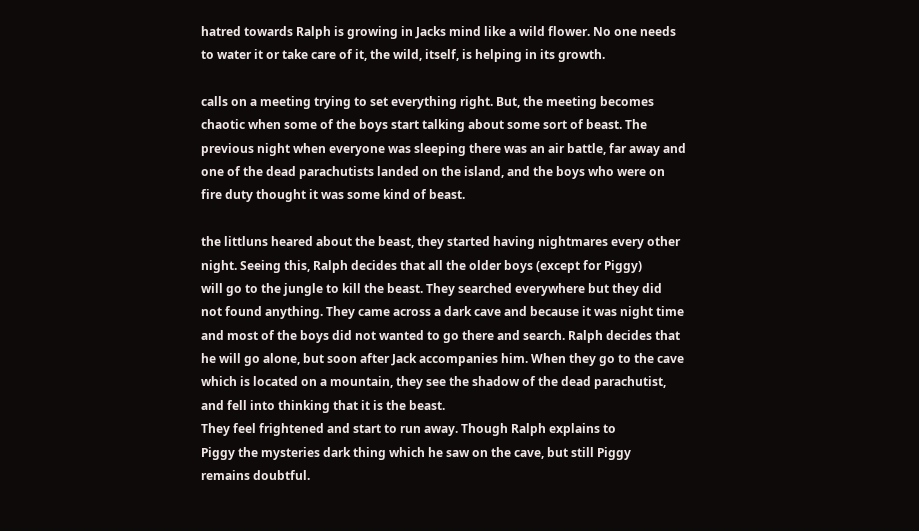hatred towards Ralph is growing in Jacks mind like a wild flower. No one needs
to water it or take care of it, the wild, itself, is helping in its growth.

calls on a meeting trying to set everything right. But, the meeting becomes
chaotic when some of the boys start talking about some sort of beast. The
previous night when everyone was sleeping there was an air battle, far away and
one of the dead parachutists landed on the island, and the boys who were on
fire duty thought it was some kind of beast.

the littluns heared about the beast, they started having nightmares every other
night. Seeing this, Ralph decides that all the older boys (except for Piggy)
will go to the jungle to kill the beast. They searched everywhere but they did
not found anything. They came across a dark cave and because it was night time
and most of the boys did not wanted to go there and search. Ralph decides that
he will go alone, but soon after Jack accompanies him. When they go to the cave
which is located on a mountain, they see the shadow of the dead parachutist,
and fell into thinking that it is the beast.
They feel frightened and start to run away. Though Ralph explains to
Piggy the mysteries dark thing which he saw on the cave, but still Piggy
remains doubtful.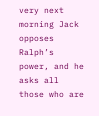very next morning Jack opposes Ralph’s power, and he asks all those who are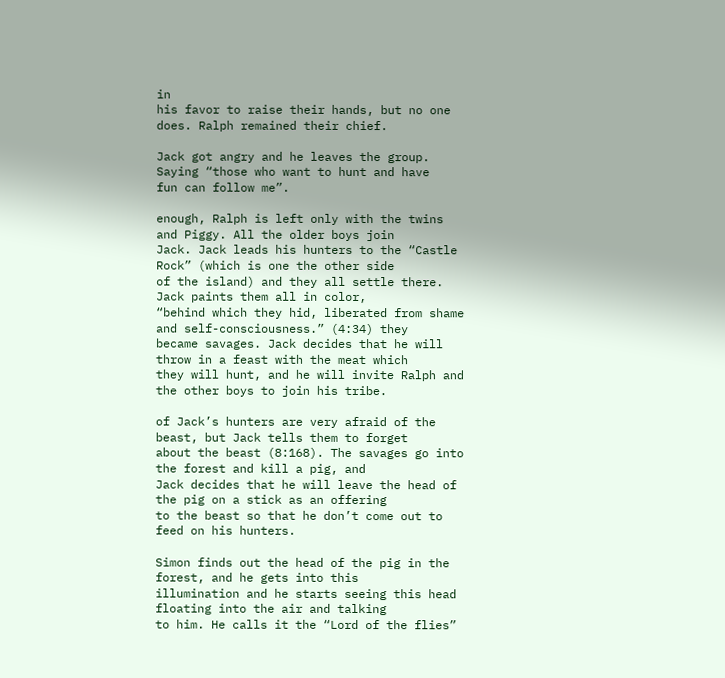in
his favor to raise their hands, but no one does. Ralph remained their chief.

Jack got angry and he leaves the group. Saying “those who want to hunt and have
fun can follow me”.

enough, Ralph is left only with the twins and Piggy. All the older boys join
Jack. Jack leads his hunters to the “Castle Rock” (which is one the other side
of the island) and they all settle there. Jack paints them all in color,
“behind which they hid, liberated from shame and self-consciousness.” (4:34) they
became savages. Jack decides that he will throw in a feast with the meat which
they will hunt, and he will invite Ralph and the other boys to join his tribe.

of Jack’s hunters are very afraid of the beast, but Jack tells them to forget
about the beast (8:168). The savages go into the forest and kill a pig, and
Jack decides that he will leave the head of the pig on a stick as an offering
to the beast so that he don’t come out to feed on his hunters.

Simon finds out the head of the pig in the forest, and he gets into this
illumination and he starts seeing this head floating into the air and talking
to him. He calls it the “Lord of the flies”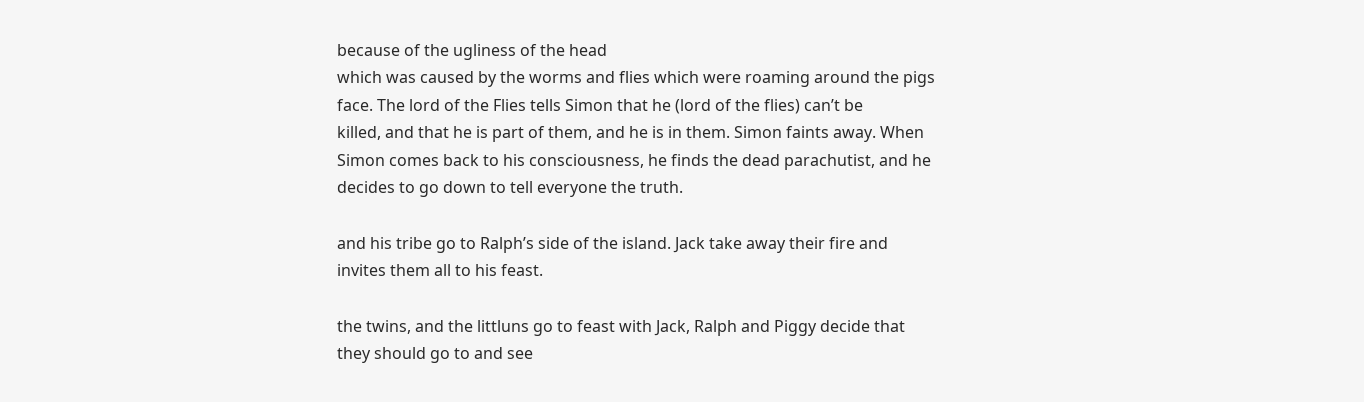because of the ugliness of the head
which was caused by the worms and flies which were roaming around the pigs
face. The lord of the Flies tells Simon that he (lord of the flies) can’t be
killed, and that he is part of them, and he is in them. Simon faints away. When
Simon comes back to his consciousness, he finds the dead parachutist, and he
decides to go down to tell everyone the truth.

and his tribe go to Ralph’s side of the island. Jack take away their fire and
invites them all to his feast.

the twins, and the littluns go to feast with Jack, Ralph and Piggy decide that
they should go to and see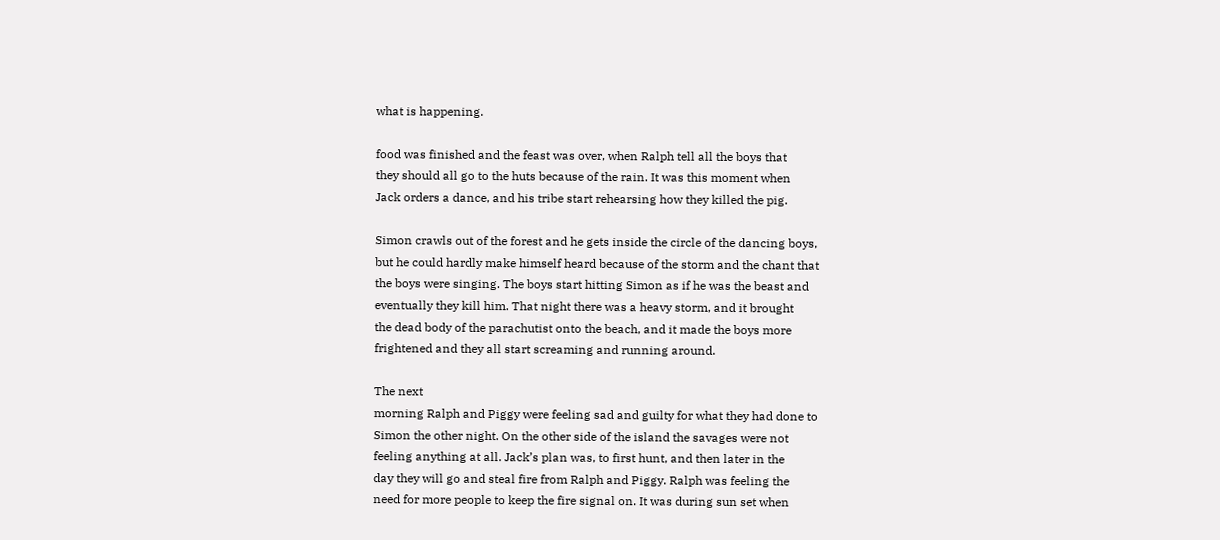what is happening.

food was finished and the feast was over, when Ralph tell all the boys that
they should all go to the huts because of the rain. It was this moment when
Jack orders a dance, and his tribe start rehearsing how they killed the pig.

Simon crawls out of the forest and he gets inside the circle of the dancing boys,
but he could hardly make himself heard because of the storm and the chant that
the boys were singing. The boys start hitting Simon as if he was the beast and
eventually they kill him. That night there was a heavy storm, and it brought
the dead body of the parachutist onto the beach, and it made the boys more
frightened and they all start screaming and running around.

The next
morning Ralph and Piggy were feeling sad and guilty for what they had done to
Simon the other night. On the other side of the island the savages were not
feeling anything at all. Jack’s plan was, to first hunt, and then later in the
day they will go and steal fire from Ralph and Piggy. Ralph was feeling the
need for more people to keep the fire signal on. It was during sun set when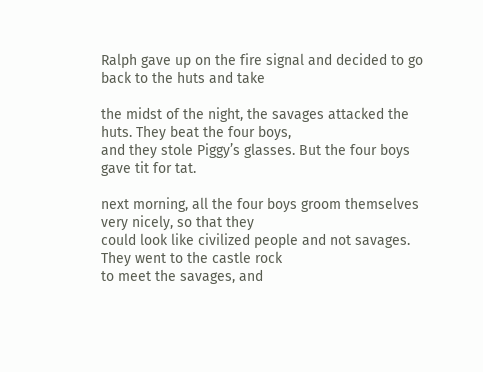Ralph gave up on the fire signal and decided to go back to the huts and take

the midst of the night, the savages attacked the huts. They beat the four boys,
and they stole Piggy’s glasses. But the four boys gave tit for tat.

next morning, all the four boys groom themselves very nicely, so that they
could look like civilized people and not savages. They went to the castle rock
to meet the savages, and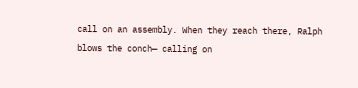call on an assembly. When they reach there, Ralph
blows the conch— calling on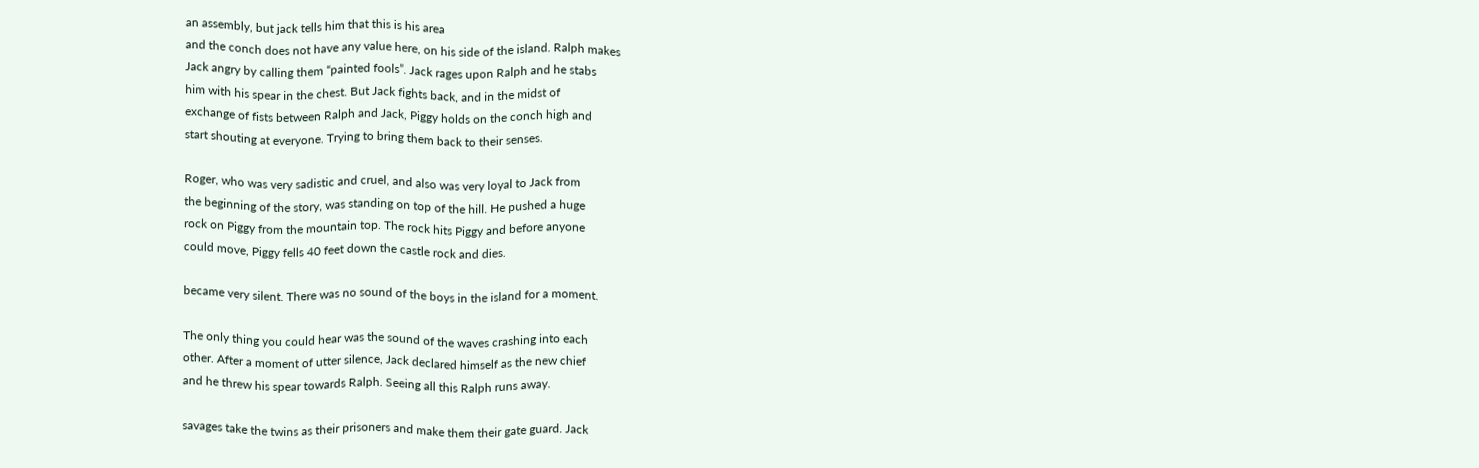an assembly, but jack tells him that this is his area
and the conch does not have any value here, on his side of the island. Ralph makes
Jack angry by calling them “painted fools”. Jack rages upon Ralph and he stabs
him with his spear in the chest. But Jack fights back, and in the midst of
exchange of fists between Ralph and Jack, Piggy holds on the conch high and
start shouting at everyone. Trying to bring them back to their senses.

Roger, who was very sadistic and cruel, and also was very loyal to Jack from
the beginning of the story, was standing on top of the hill. He pushed a huge
rock on Piggy from the mountain top. The rock hits Piggy and before anyone
could move, Piggy fells 40 feet down the castle rock and dies.

became very silent. There was no sound of the boys in the island for a moment.

The only thing you could hear was the sound of the waves crashing into each
other. After a moment of utter silence, Jack declared himself as the new chief
and he threw his spear towards Ralph. Seeing all this Ralph runs away.

savages take the twins as their prisoners and make them their gate guard. Jack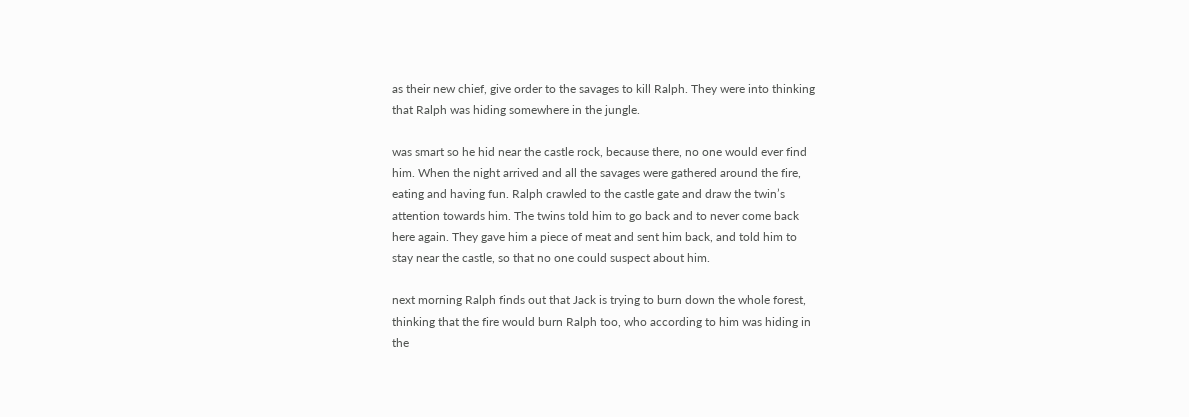as their new chief, give order to the savages to kill Ralph. They were into thinking
that Ralph was hiding somewhere in the jungle.

was smart so he hid near the castle rock, because there, no one would ever find
him. When the night arrived and all the savages were gathered around the fire,
eating and having fun. Ralph crawled to the castle gate and draw the twin’s
attention towards him. The twins told him to go back and to never come back
here again. They gave him a piece of meat and sent him back, and told him to
stay near the castle, so that no one could suspect about him.

next morning Ralph finds out that Jack is trying to burn down the whole forest,
thinking that the fire would burn Ralph too, who according to him was hiding in
the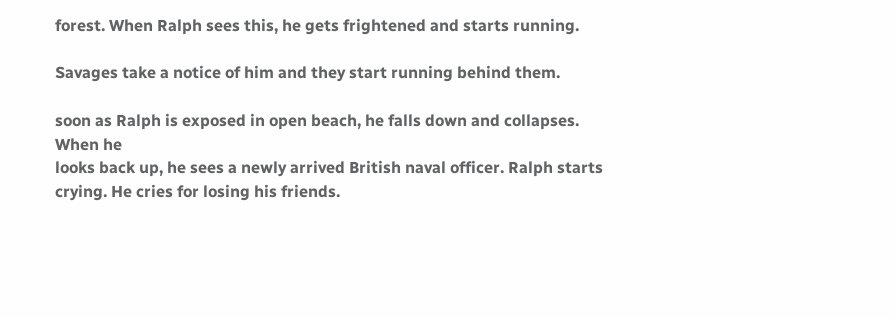forest. When Ralph sees this, he gets frightened and starts running.

Savages take a notice of him and they start running behind them.

soon as Ralph is exposed in open beach, he falls down and collapses. When he
looks back up, he sees a newly arrived British naval officer. Ralph starts
crying. He cries for losing his friends.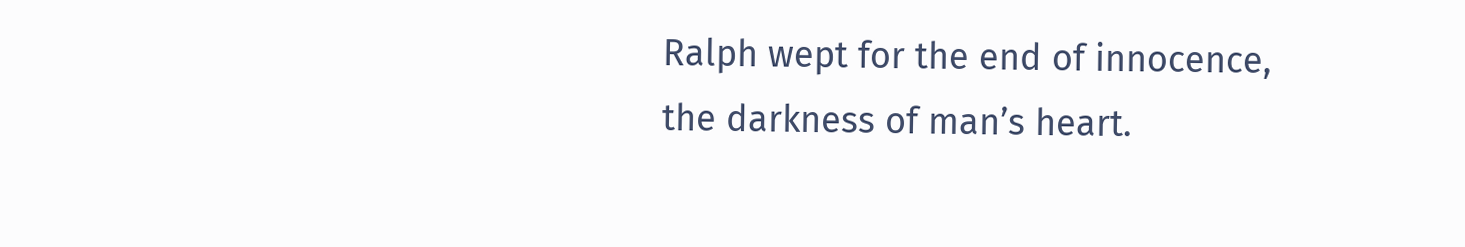Ralph wept for the end of innocence,
the darkness of man’s heart.